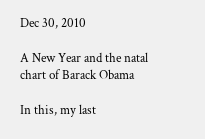Dec 30, 2010

A New Year and the natal chart of Barack Obama

In this, my last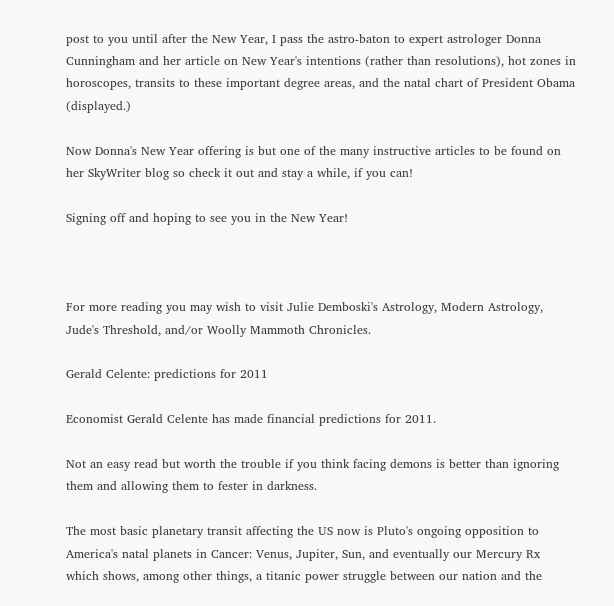post to you until after the New Year, I pass the astro-baton to expert astrologer Donna Cunningham and her article on New Year's intentions (rather than resolutions), hot zones in horoscopes, transits to these important degree areas, and the natal chart of President Obama (displayed.)

Now Donna's New Year offering is but one of the many instructive articles to be found on her SkyWriter blog so check it out and stay a while, if you can!

Signing off and hoping to see you in the New Year!



For more reading you may wish to visit Julie Demboski's Astrology, Modern Astrology, Jude's Threshold, and/or Woolly Mammoth Chronicles.

Gerald Celente: predictions for 2011

Economist Gerald Celente has made financial predictions for 2011.

Not an easy read but worth the trouble if you think facing demons is better than ignoring them and allowing them to fester in darkness.

The most basic planetary transit affecting the US now is Pluto's ongoing opposition to America's natal planets in Cancer: Venus, Jupiter, Sun, and eventually our Mercury Rx which shows, among other things, a titanic power struggle between our nation and the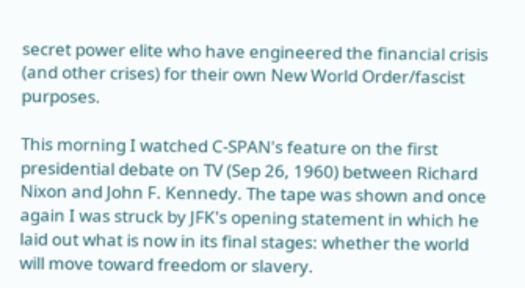secret power elite who have engineered the financial crisis (and other crises) for their own New World Order/fascist purposes.

This morning I watched C-SPAN's feature on the first presidential debate on TV (Sep 26, 1960) between Richard Nixon and John F. Kennedy. The tape was shown and once again I was struck by JFK's opening statement in which he laid out what is now in its final stages: whether the world will move toward freedom or slavery.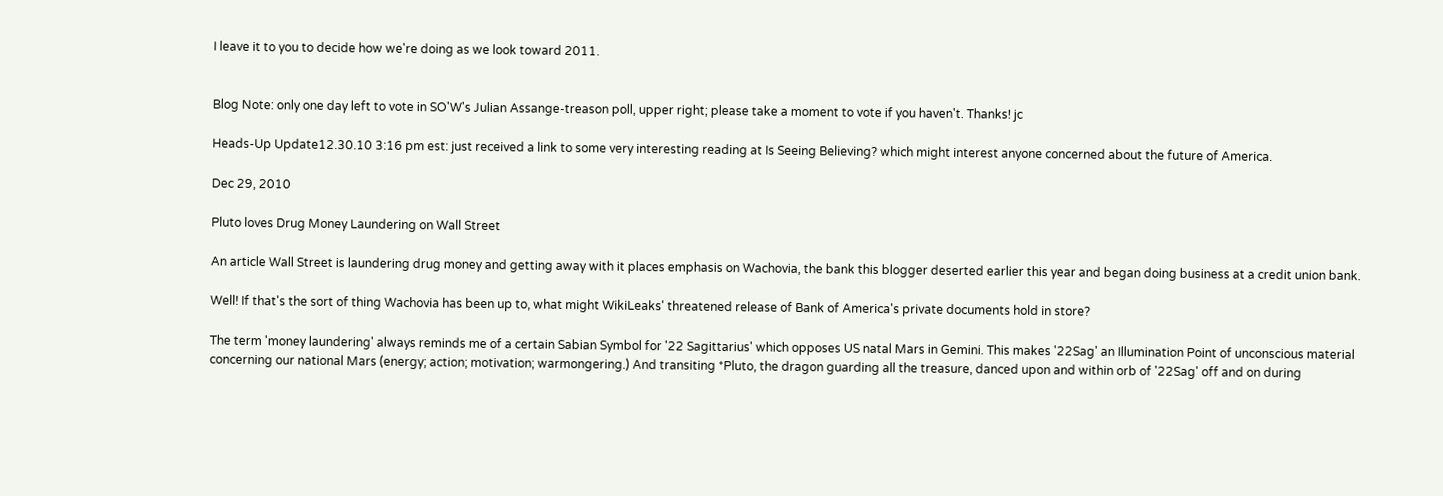I leave it to you to decide how we're doing as we look toward 2011.


Blog Note: only one day left to vote in SO'W's Julian Assange-treason poll, upper right; please take a moment to vote if you haven't. Thanks! jc

Heads-Up Update12.30.10 3:16 pm est: just received a link to some very interesting reading at Is Seeing Believing? which might interest anyone concerned about the future of America.

Dec 29, 2010

Pluto loves Drug Money Laundering on Wall Street

An article Wall Street is laundering drug money and getting away with it places emphasis on Wachovia, the bank this blogger deserted earlier this year and began doing business at a credit union bank.

Well! If that's the sort of thing Wachovia has been up to, what might WikiLeaks' threatened release of Bank of America's private documents hold in store?

The term 'money laundering' always reminds me of a certain Sabian Symbol for '22 Sagittarius' which opposes US natal Mars in Gemini. This makes '22Sag' an Illumination Point of unconscious material concerning our national Mars (energy; action; motivation; warmongering.) And transiting *Pluto, the dragon guarding all the treasure, danced upon and within orb of '22Sag' off and on during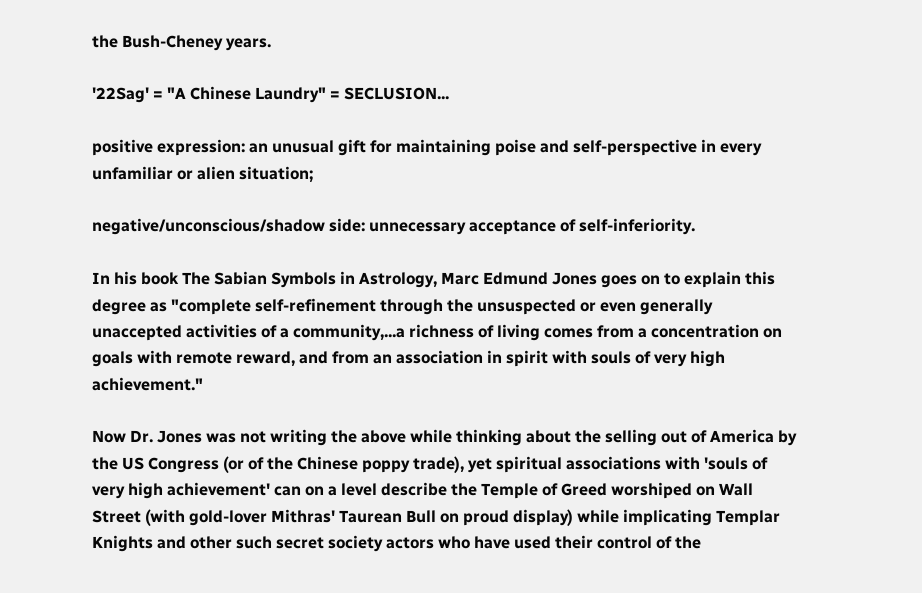the Bush-Cheney years.

'22Sag' = "A Chinese Laundry" = SECLUSION...

positive expression: an unusual gift for maintaining poise and self-perspective in every unfamiliar or alien situation;

negative/unconscious/shadow side: unnecessary acceptance of self-inferiority.

In his book The Sabian Symbols in Astrology, Marc Edmund Jones goes on to explain this degree as "complete self-refinement through the unsuspected or even generally unaccepted activities of a community,...a richness of living comes from a concentration on goals with remote reward, and from an association in spirit with souls of very high achievement."

Now Dr. Jones was not writing the above while thinking about the selling out of America by the US Congress (or of the Chinese poppy trade), yet spiritual associations with 'souls of very high achievement' can on a level describe the Temple of Greed worshiped on Wall Street (with gold-lover Mithras' Taurean Bull on proud display) while implicating Templar Knights and other such secret society actors who have used their control of the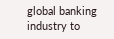global banking industry to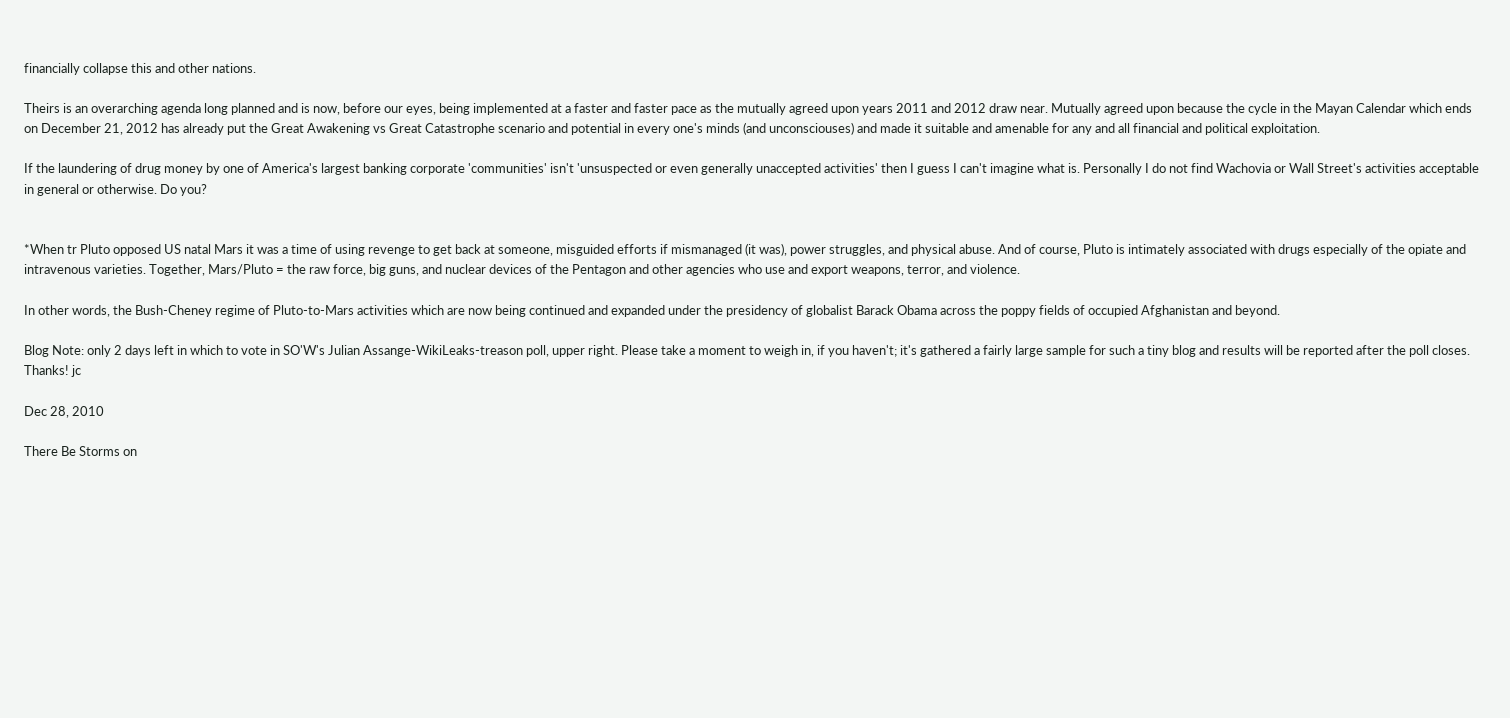financially collapse this and other nations.

Theirs is an overarching agenda long planned and is now, before our eyes, being implemented at a faster and faster pace as the mutually agreed upon years 2011 and 2012 draw near. Mutually agreed upon because the cycle in the Mayan Calendar which ends on December 21, 2012 has already put the Great Awakening vs Great Catastrophe scenario and potential in every one's minds (and unconsciouses) and made it suitable and amenable for any and all financial and political exploitation.

If the laundering of drug money by one of America's largest banking corporate 'communities' isn't 'unsuspected or even generally unaccepted activities' then I guess I can't imagine what is. Personally I do not find Wachovia or Wall Street's activities acceptable in general or otherwise. Do you?


*When tr Pluto opposed US natal Mars it was a time of using revenge to get back at someone, misguided efforts if mismanaged (it was), power struggles, and physical abuse. And of course, Pluto is intimately associated with drugs especially of the opiate and intravenous varieties. Together, Mars/Pluto = the raw force, big guns, and nuclear devices of the Pentagon and other agencies who use and export weapons, terror, and violence.

In other words, the Bush-Cheney regime of Pluto-to-Mars activities which are now being continued and expanded under the presidency of globalist Barack Obama across the poppy fields of occupied Afghanistan and beyond.

Blog Note: only 2 days left in which to vote in SO'W's Julian Assange-WikiLeaks-treason poll, upper right. Please take a moment to weigh in, if you haven't; it's gathered a fairly large sample for such a tiny blog and results will be reported after the poll closes. Thanks! jc

Dec 28, 2010

There Be Storms on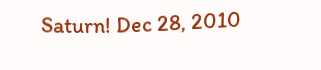Saturn! Dec 28, 2010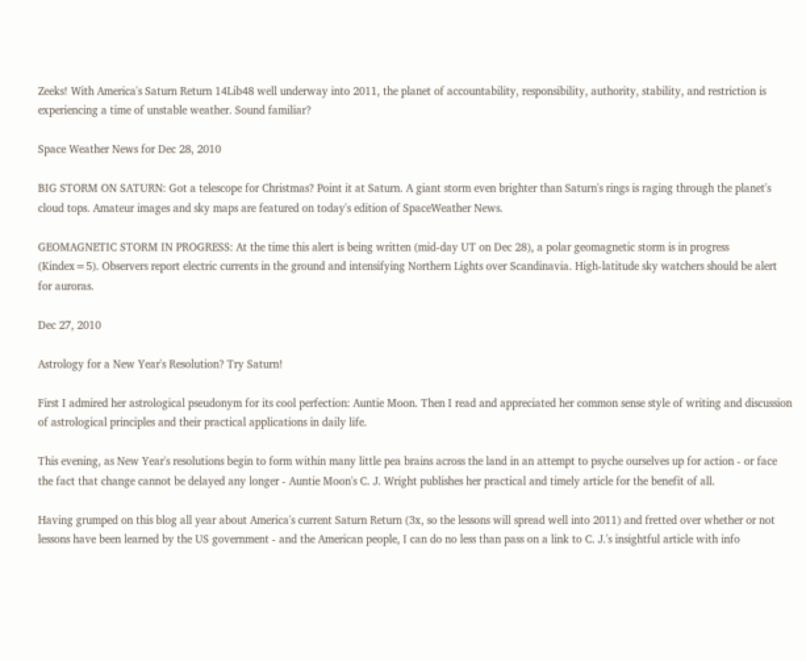Zeeks! With America's Saturn Return 14Lib48 well underway into 2011, the planet of accountability, responsibility, authority, stability, and restriction is experiencing a time of unstable weather. Sound familiar?

Space Weather News for Dec 28, 2010

BIG STORM ON SATURN: Got a telescope for Christmas? Point it at Saturn. A giant storm even brighter than Saturn's rings is raging through the planet's cloud tops. Amateur images and sky maps are featured on today's edition of SpaceWeather News.

GEOMAGNETIC STORM IN PROGRESS: At the time this alert is being written (mid-day UT on Dec 28), a polar geomagnetic storm is in progress (Kindex=5). Observers report electric currents in the ground and intensifying Northern Lights over Scandinavia. High-latitude sky watchers should be alert for auroras.

Dec 27, 2010

Astrology for a New Year's Resolution? Try Saturn!

First I admired her astrological pseudonym for its cool perfection: Auntie Moon. Then I read and appreciated her common sense style of writing and discussion of astrological principles and their practical applications in daily life.

This evening, as New Year's resolutions begin to form within many little pea brains across the land in an attempt to psyche ourselves up for action - or face the fact that change cannot be delayed any longer - Auntie Moon's C. J. Wright publishes her practical and timely article for the benefit of all.

Having grumped on this blog all year about America's current Saturn Return (3x, so the lessons will spread well into 2011) and fretted over whether or not lessons have been learned by the US government - and the American people, I can do no less than pass on a link to C. J.'s insightful article with info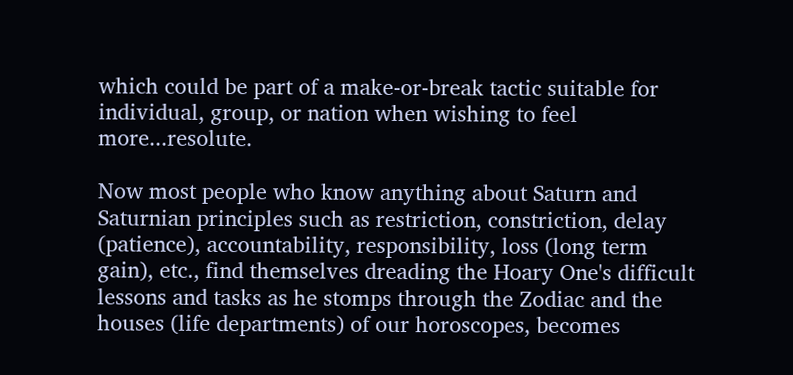which could be part of a make-or-break tactic suitable for individual, group, or nation when wishing to feel more...resolute.

Now most people who know anything about Saturn and Saturnian principles such as restriction, constriction, delay (patience), accountability, responsibility, loss (long term gain), etc., find themselves dreading the Hoary One's difficult lessons and tasks as he stomps through the Zodiac and the houses (life departments) of our horoscopes, becomes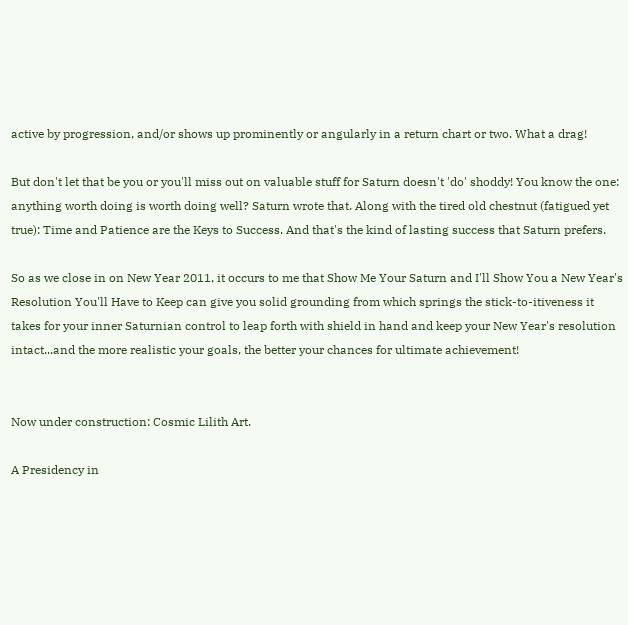active by progression, and/or shows up prominently or angularly in a return chart or two. What a drag!

But don't let that be you or you'll miss out on valuable stuff for Saturn doesn't 'do' shoddy! You know the one: anything worth doing is worth doing well? Saturn wrote that. Along with the tired old chestnut (fatigued yet true): Time and Patience are the Keys to Success. And that's the kind of lasting success that Saturn prefers.

So as we close in on New Year 2011, it occurs to me that Show Me Your Saturn and I'll Show You a New Year's Resolution You'll Have to Keep can give you solid grounding from which springs the stick-to-itiveness it takes for your inner Saturnian control to leap forth with shield in hand and keep your New Year's resolution intact...and the more realistic your goals, the better your chances for ultimate achievement!


Now under construction: Cosmic Lilith Art.

A Presidency in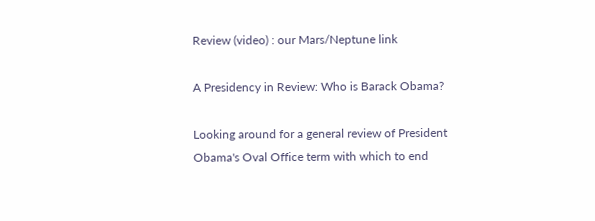Review (video) : our Mars/Neptune link

A Presidency in Review: Who is Barack Obama?

Looking around for a general review of President Obama's Oval Office term with which to end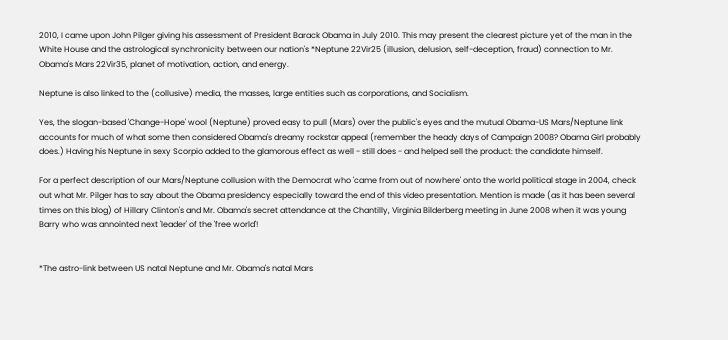2010, I came upon John Pilger giving his assessment of President Barack Obama in July 2010. This may present the clearest picture yet of the man in the White House and the astrological synchronicity between our nation's *Neptune 22Vir25 (illusion, delusion, self-deception, fraud) connection to Mr. Obama's Mars 22Vir35, planet of motivation, action, and energy.

Neptune is also linked to the (collusive) media, the masses, large entities such as corporations, and Socialism.

Yes, the slogan-based 'Change-Hope' wool (Neptune) proved easy to pull (Mars) over the public's eyes and the mutual Obama-US Mars/Neptune link accounts for much of what some then considered Obama's dreamy rockstar appeal (remember the heady days of Campaign 2008? Obama Girl probably does.) Having his Neptune in sexy Scorpio added to the glamorous effect as well - still does - and helped sell the product: the candidate himself.

For a perfect description of our Mars/Neptune collusion with the Democrat who 'came from out of nowhere' onto the world political stage in 2004, check out what Mr. Pilger has to say about the Obama presidency especially toward the end of this video presentation. Mention is made (as it has been several times on this blog) of Hillary Clinton's and Mr. Obama's secret attendance at the Chantilly, Virginia Bilderberg meeting in June 2008 when it was young Barry who was annointed next 'leader' of the 'free world'!


*The astro-link between US natal Neptune and Mr. Obama's natal Mars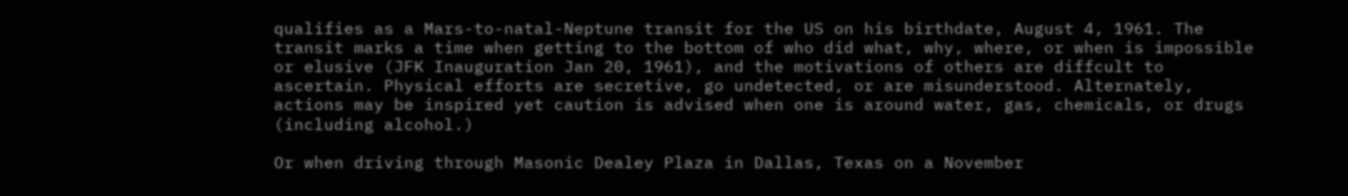qualifies as a Mars-to-natal-Neptune transit for the US on his birthdate, August 4, 1961. The transit marks a time when getting to the bottom of who did what, why, where, or when is impossible or elusive (JFK Inauguration Jan 20, 1961), and the motivations of others are diffcult to ascertain. Physical efforts are secretive, go undetected, or are misunderstood. Alternately, actions may be inspired yet caution is advised when one is around water, gas, chemicals, or drugs (including alcohol.)

Or when driving through Masonic Dealey Plaza in Dallas, Texas on a November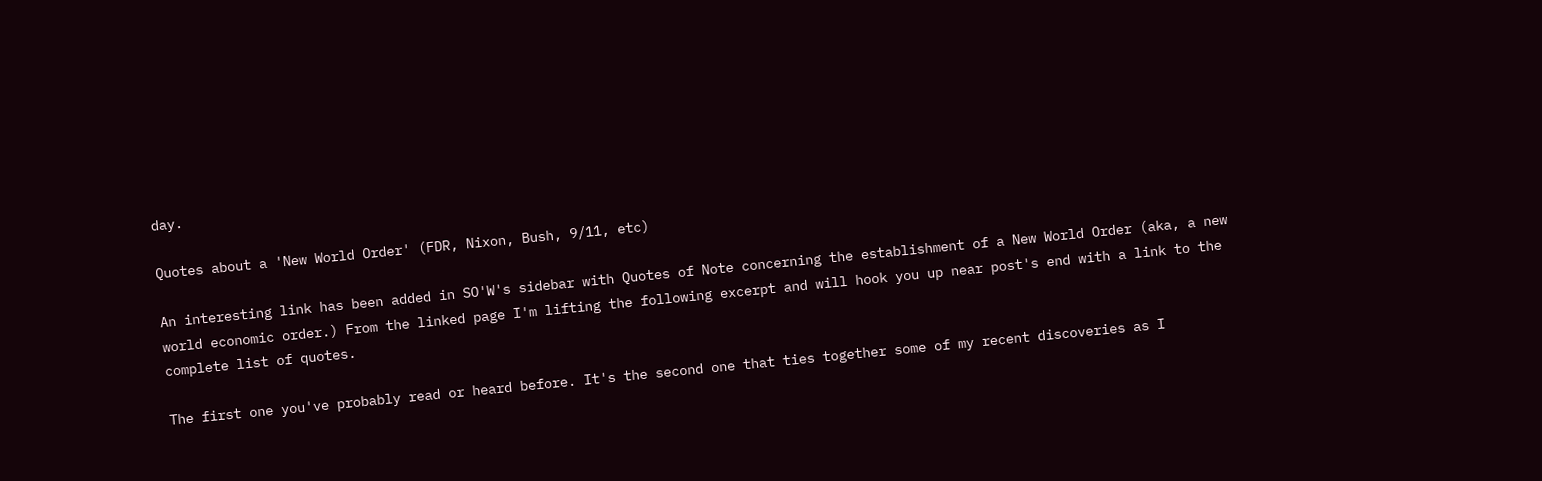day.

Quotes about a 'New World Order' (FDR, Nixon, Bush, 9/11, etc)

An interesting link has been added in SO'W's sidebar with Quotes of Note concerning the establishment of a New World Order (aka, a new world economic order.) From the linked page I'm lifting the following excerpt and will hook you up near post's end with a link to the complete list of quotes.

The first one you've probably read or heard before. It's the second one that ties together some of my recent discoveries as I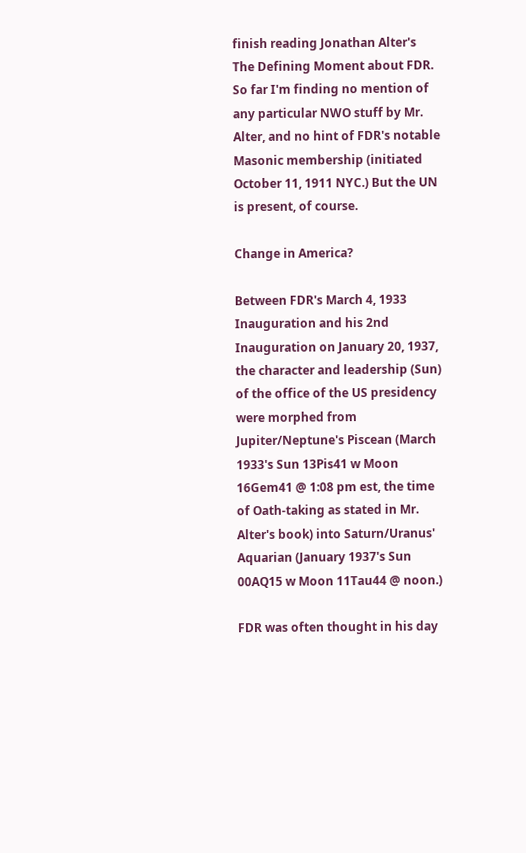finish reading Jonathan Alter's The Defining Moment about FDR. So far I'm finding no mention of any particular NWO stuff by Mr. Alter, and no hint of FDR's notable Masonic membership (initiated October 11, 1911 NYC.) But the UN is present, of course.

Change in America?

Between FDR's March 4, 1933 Inauguration and his 2nd Inauguration on January 20, 1937, the character and leadership (Sun) of the office of the US presidency were morphed from Jupiter/Neptune's Piscean (March 1933's Sun 13Pis41 w Moon 16Gem41 @ 1:08 pm est, the time of Oath-taking as stated in Mr. Alter's book) into Saturn/Uranus' Aquarian (January 1937's Sun 00AQ15 w Moon 11Tau44 @ noon.)

FDR was often thought in his day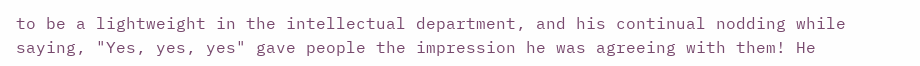to be a lightweight in the intellectual department, and his continual nodding while saying, "Yes, yes, yes" gave people the impression he was agreeing with them! He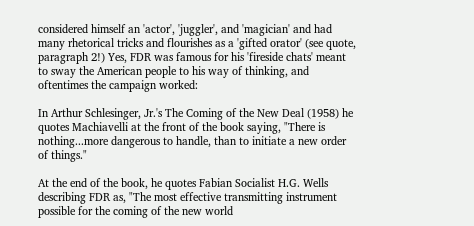considered himself an 'actor', 'juggler', and 'magician' and had many rhetorical tricks and flourishes as a 'gifted orator' (see quote, paragraph 2!) Yes, FDR was famous for his 'fireside chats' meant to sway the American people to his way of thinking, and oftentimes the campaign worked:

In Arthur Schlesinger, Jr.'s The Coming of the New Deal (1958) he quotes Machiavelli at the front of the book saying, "There is nothing...more dangerous to handle, than to initiate a new order of things."

At the end of the book, he quotes Fabian Socialist H.G. Wells describing FDR as, "The most effective transmitting instrument possible for the coming of the new world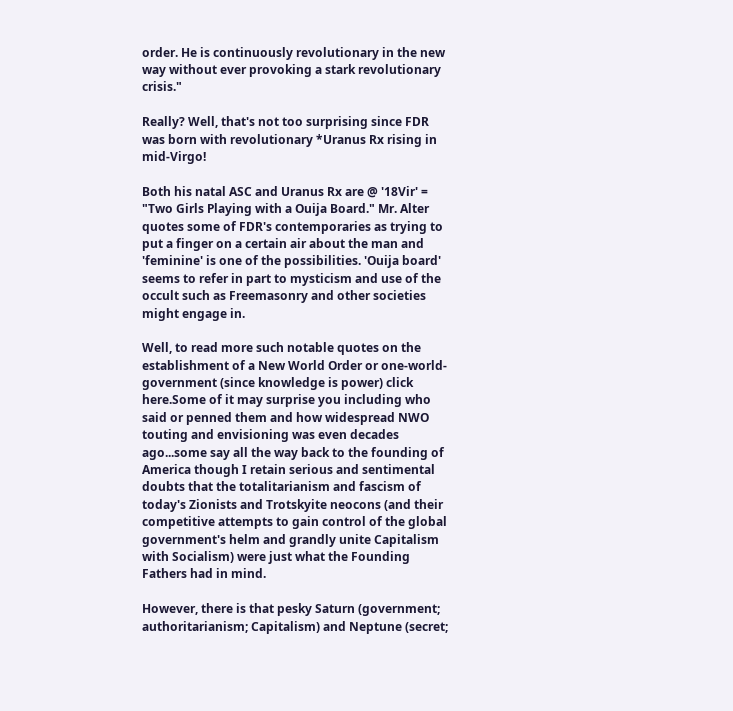order. He is continuously revolutionary in the new way without ever provoking a stark revolutionary crisis."

Really? Well, that's not too surprising since FDR was born with revolutionary *Uranus Rx rising in mid-Virgo!

Both his natal ASC and Uranus Rx are @ '18Vir' = "Two Girls Playing with a Ouija Board." Mr. Alter quotes some of FDR's contemporaries as trying to put a finger on a certain air about the man and 'feminine' is one of the possibilities. 'Ouija board' seems to refer in part to mysticism and use of the occult such as Freemasonry and other societies might engage in.

Well, to read more such notable quotes on the establishment of a New World Order or one-world-government (since knowledge is power) click here.Some of it may surprise you including who said or penned them and how widespread NWO touting and envisioning was even decades ago...some say all the way back to the founding of America though I retain serious and sentimental doubts that the totalitarianism and fascism of today's Zionists and Trotskyite neocons (and their competitive attempts to gain control of the global government's helm and grandly unite Capitalism with Socialism) were just what the Founding Fathers had in mind.

However, there is that pesky Saturn (government; authoritarianism; Capitalism) and Neptune (secret;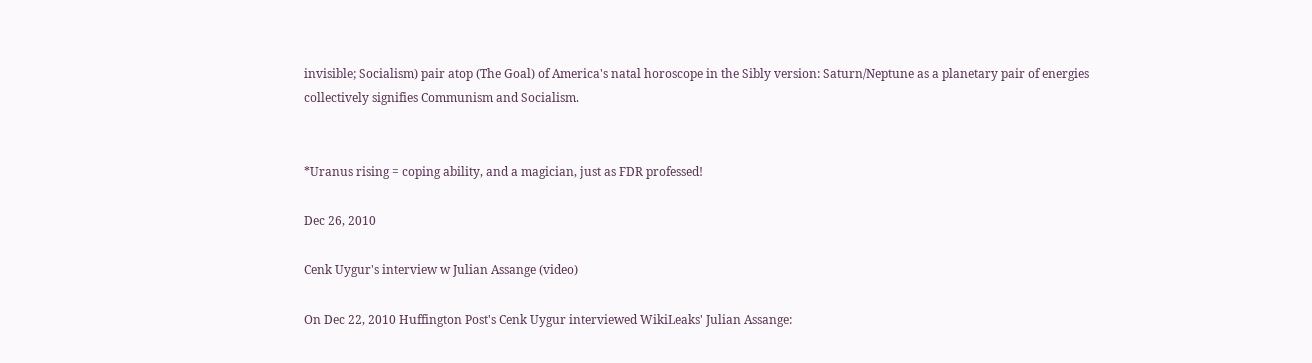invisible; Socialism) pair atop (The Goal) of America's natal horoscope in the Sibly version: Saturn/Neptune as a planetary pair of energies collectively signifies Communism and Socialism.


*Uranus rising = coping ability, and a magician, just as FDR professed!

Dec 26, 2010

Cenk Uygur's interview w Julian Assange (video)

On Dec 22, 2010 Huffington Post's Cenk Uygur interviewed WikiLeaks' Julian Assange: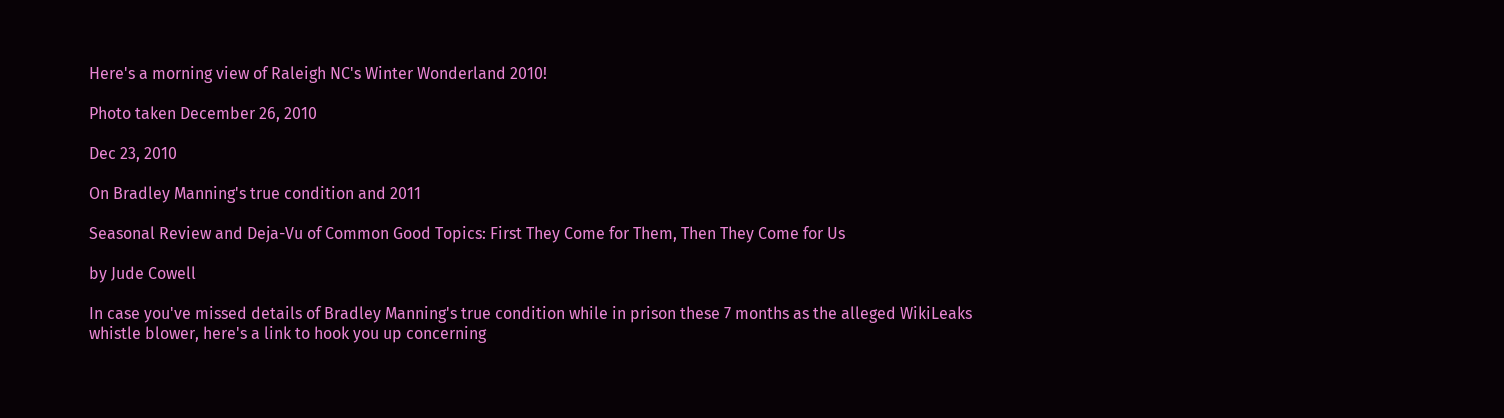Here's a morning view of Raleigh NC's Winter Wonderland 2010!

Photo taken December 26, 2010

Dec 23, 2010

On Bradley Manning's true condition and 2011

Seasonal Review and Deja-Vu of Common Good Topics: First They Come for Them, Then They Come for Us

by Jude Cowell

In case you've missed details of Bradley Manning's true condition while in prison these 7 months as the alleged WikiLeaks whistle blower, here's a link to hook you up concerning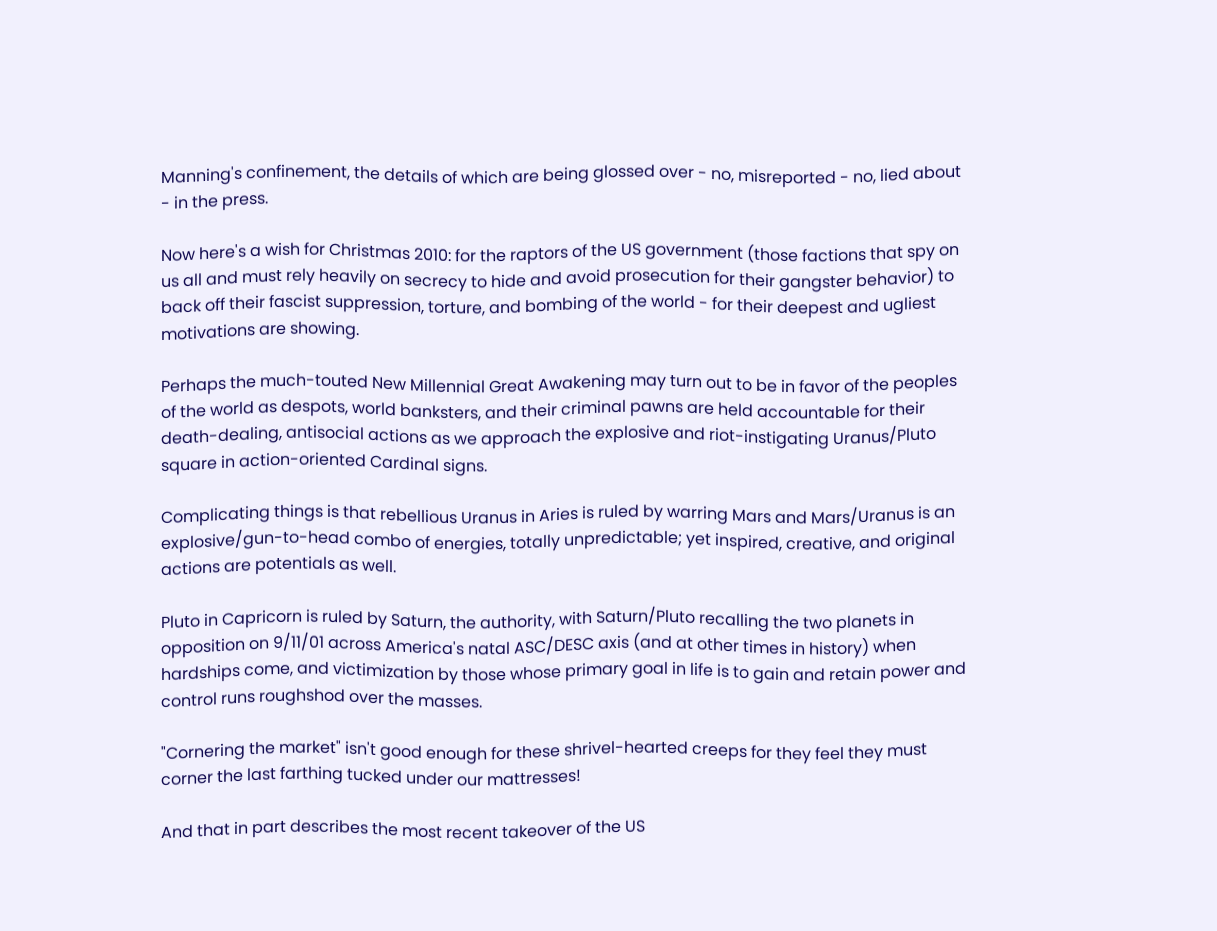Manning's confinement, the details of which are being glossed over - no, misreported - no, lied about - in the press.

Now here's a wish for Christmas 2010: for the raptors of the US government (those factions that spy on us all and must rely heavily on secrecy to hide and avoid prosecution for their gangster behavior) to back off their fascist suppression, torture, and bombing of the world - for their deepest and ugliest motivations are showing.

Perhaps the much-touted New Millennial Great Awakening may turn out to be in favor of the peoples of the world as despots, world banksters, and their criminal pawns are held accountable for their death-dealing, antisocial actions as we approach the explosive and riot-instigating Uranus/Pluto square in action-oriented Cardinal signs.

Complicating things is that rebellious Uranus in Aries is ruled by warring Mars and Mars/Uranus is an explosive/gun-to-head combo of energies, totally unpredictable; yet inspired, creative, and original actions are potentials as well.

Pluto in Capricorn is ruled by Saturn, the authority, with Saturn/Pluto recalling the two planets in opposition on 9/11/01 across America's natal ASC/DESC axis (and at other times in history) when hardships come, and victimization by those whose primary goal in life is to gain and retain power and control runs roughshod over the masses.

"Cornering the market" isn't good enough for these shrivel-hearted creeps for they feel they must corner the last farthing tucked under our mattresses!

And that in part describes the most recent takeover of the US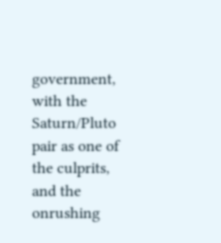government, with the Saturn/Pluto pair as one of the culprits, and the onrushing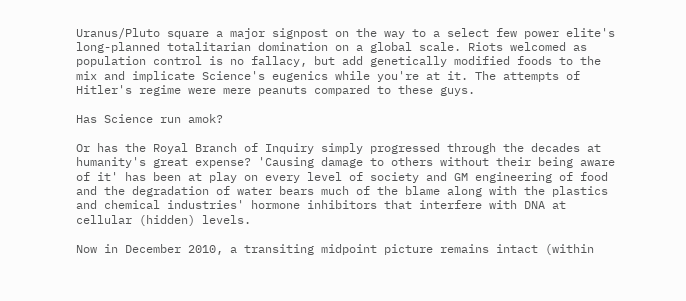Uranus/Pluto square a major signpost on the way to a select few power elite's long-planned totalitarian domination on a global scale. Riots welcomed as population control is no fallacy, but add genetically modified foods to the mix and implicate Science's eugenics while you're at it. The attempts of Hitler's regime were mere peanuts compared to these guys.

Has Science run amok?

Or has the Royal Branch of Inquiry simply progressed through the decades at humanity's great expense? 'Causing damage to others without their being aware of it' has been at play on every level of society and GM engineering of food and the degradation of water bears much of the blame along with the plastics and chemical industries' hormone inhibitors that interfere with DNA at cellular (hidden) levels.

Now in December 2010, a transiting midpoint picture remains intact (within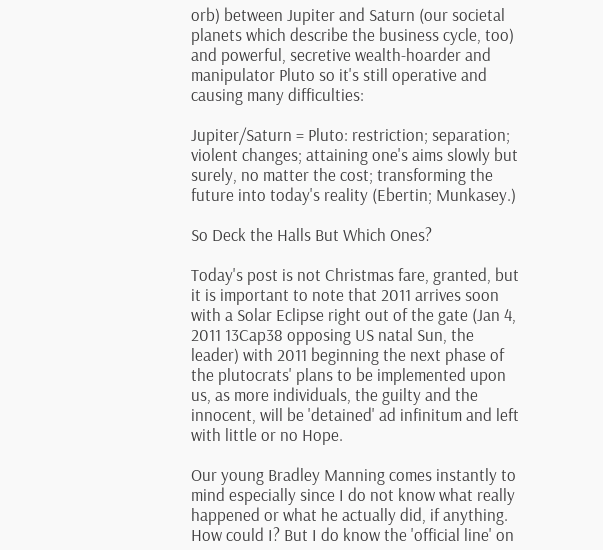orb) between Jupiter and Saturn (our societal planets which describe the business cycle, too) and powerful, secretive wealth-hoarder and manipulator Pluto so it's still operative and causing many difficulties:

Jupiter/Saturn = Pluto: restriction; separation; violent changes; attaining one's aims slowly but surely, no matter the cost; transforming the future into today's reality (Ebertin; Munkasey.)

So Deck the Halls But Which Ones?

Today's post is not Christmas fare, granted, but it is important to note that 2011 arrives soon with a Solar Eclipse right out of the gate (Jan 4, 2011 13Cap38 opposing US natal Sun, the leader) with 2011 beginning the next phase of the plutocrats' plans to be implemented upon us, as more individuals, the guilty and the innocent, will be 'detained' ad infinitum and left with little or no Hope.

Our young Bradley Manning comes instantly to mind especially since I do not know what really happened or what he actually did, if anything. How could I? But I do know the 'official line' on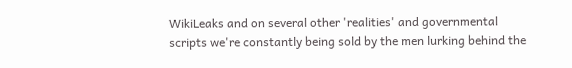WikiLeaks and on several other 'realities' and governmental scripts we're constantly being sold by the men lurking behind the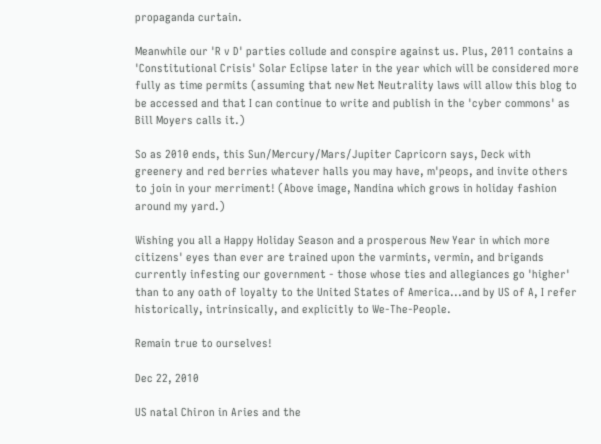propaganda curtain.

Meanwhile our 'R v D' parties collude and conspire against us. Plus, 2011 contains a 'Constitutional Crisis' Solar Eclipse later in the year which will be considered more fully as time permits (assuming that new Net Neutrality laws will allow this blog to be accessed and that I can continue to write and publish in the 'cyber commons' as Bill Moyers calls it.)

So as 2010 ends, this Sun/Mercury/Mars/Jupiter Capricorn says, Deck with greenery and red berries whatever halls you may have, m'peops, and invite others to join in your merriment! (Above image, Nandina which grows in holiday fashion around my yard.)

Wishing you all a Happy Holiday Season and a prosperous New Year in which more citizens' eyes than ever are trained upon the varmints, vermin, and brigands currently infesting our government - those whose ties and allegiances go 'higher' than to any oath of loyalty to the United States of America...and by US of A, I refer historically, intrinsically, and explicitly to We-The-People.

Remain true to ourselves!

Dec 22, 2010

US natal Chiron in Aries and the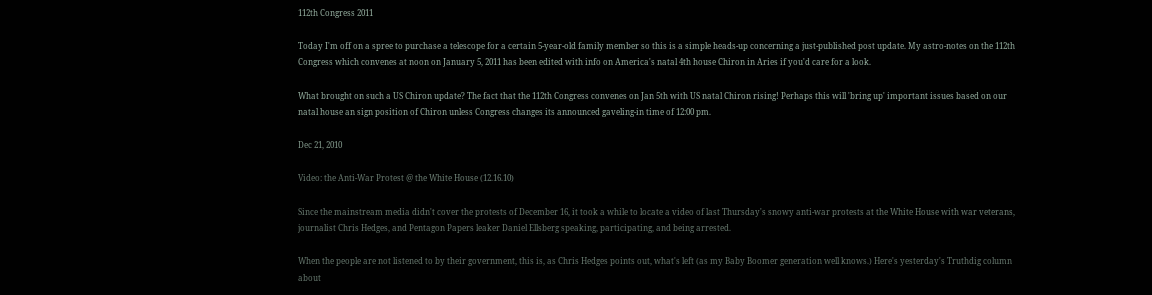112th Congress 2011

Today I'm off on a spree to purchase a telescope for a certain 5-year-old family member so this is a simple heads-up concerning a just-published post update. My astro-notes on the 112th Congress which convenes at noon on January 5, 2011 has been edited with info on America's natal 4th house Chiron in Aries if you'd care for a look.

What brought on such a US Chiron update? The fact that the 112th Congress convenes on Jan 5th with US natal Chiron rising! Perhaps this will 'bring up' important issues based on our natal house an sign position of Chiron unless Congress changes its announced gaveling-in time of 12:00 pm.

Dec 21, 2010

Video: the Anti-War Protest @ the White House (12.16.10)

Since the mainstream media didn't cover the protests of December 16, it took a while to locate a video of last Thursday's snowy anti-war protests at the White House with war veterans, journalist Chris Hedges, and Pentagon Papers leaker Daniel Ellsberg speaking, participating, and being arrested.

When the people are not listened to by their government, this is, as Chris Hedges points out, what's left (as my Baby Boomer generation well knows.) Here's yesterday's Truthdig column about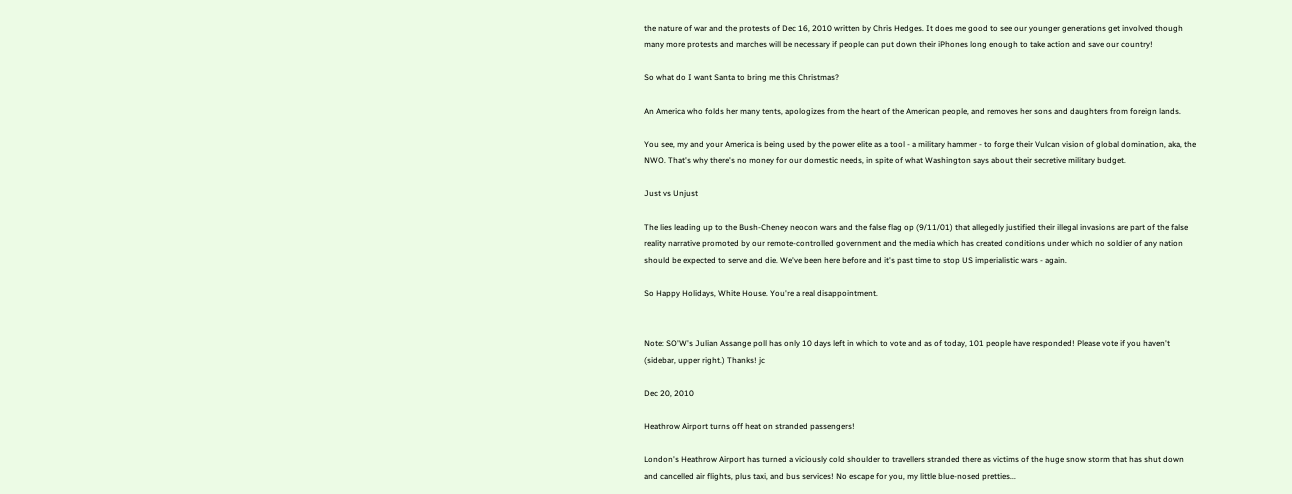the nature of war and the protests of Dec 16, 2010 written by Chris Hedges. It does me good to see our younger generations get involved though many more protests and marches will be necessary if people can put down their iPhones long enough to take action and save our country!

So what do I want Santa to bring me this Christmas?

An America who folds her many tents, apologizes from the heart of the American people, and removes her sons and daughters from foreign lands.

You see, my and your America is being used by the power elite as a tool - a military hammer - to forge their Vulcan vision of global domination, aka, the NWO. That's why there's no money for our domestic needs, in spite of what Washington says about their secretive military budget.

Just vs Unjust

The lies leading up to the Bush-Cheney neocon wars and the false flag op (9/11/01) that allegedly justified their illegal invasions are part of the false reality narrative promoted by our remote-controlled government and the media which has created conditions under which no soldier of any nation should be expected to serve and die. We've been here before and it's past time to stop US imperialistic wars - again.

So Happy Holidays, White House. You're a real disappointment.


Note: SO'W's Julian Assange poll has only 10 days left in which to vote and as of today, 101 people have responded! Please vote if you haven't (sidebar, upper right.) Thanks! jc

Dec 20, 2010

Heathrow Airport turns off heat on stranded passengers!

London's Heathrow Airport has turned a viciously cold shoulder to travellers stranded there as victims of the huge snow storm that has shut down and cancelled air flights, plus taxi, and bus services! No escape for you, my little blue-nosed pretties...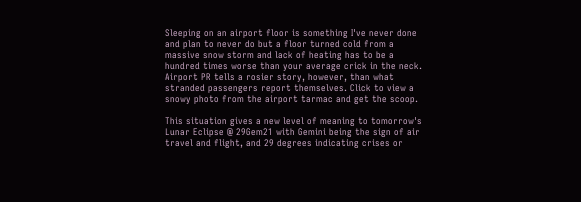Sleeping on an airport floor is something I've never done and plan to never do but a floor turned cold from a massive snow storm and lack of heating has to be a hundred times worse than your average crick in the neck. Airport PR tells a rosier story, however, than what stranded passengers report themselves. Click to view a snowy photo from the airport tarmac and get the scoop.

This situation gives a new level of meaning to tomorrow's Lunar Eclipse @ 29Gem21 with Gemini being the sign of air travel and flight, and 29 degrees indicating crises or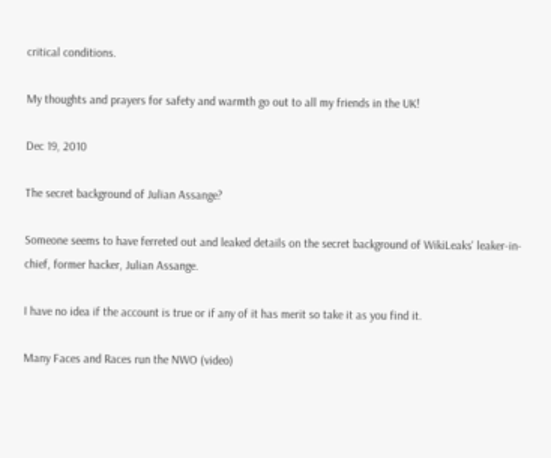critical conditions.

My thoughts and prayers for safety and warmth go out to all my friends in the UK!

Dec 19, 2010

The secret background of Julian Assange?

Someone seems to have ferreted out and leaked details on the secret background of WikiLeaks' leaker-in-chief, former hacker, Julian Assange.

I have no idea if the account is true or if any of it has merit so take it as you find it.

Many Faces and Races run the NWO (video)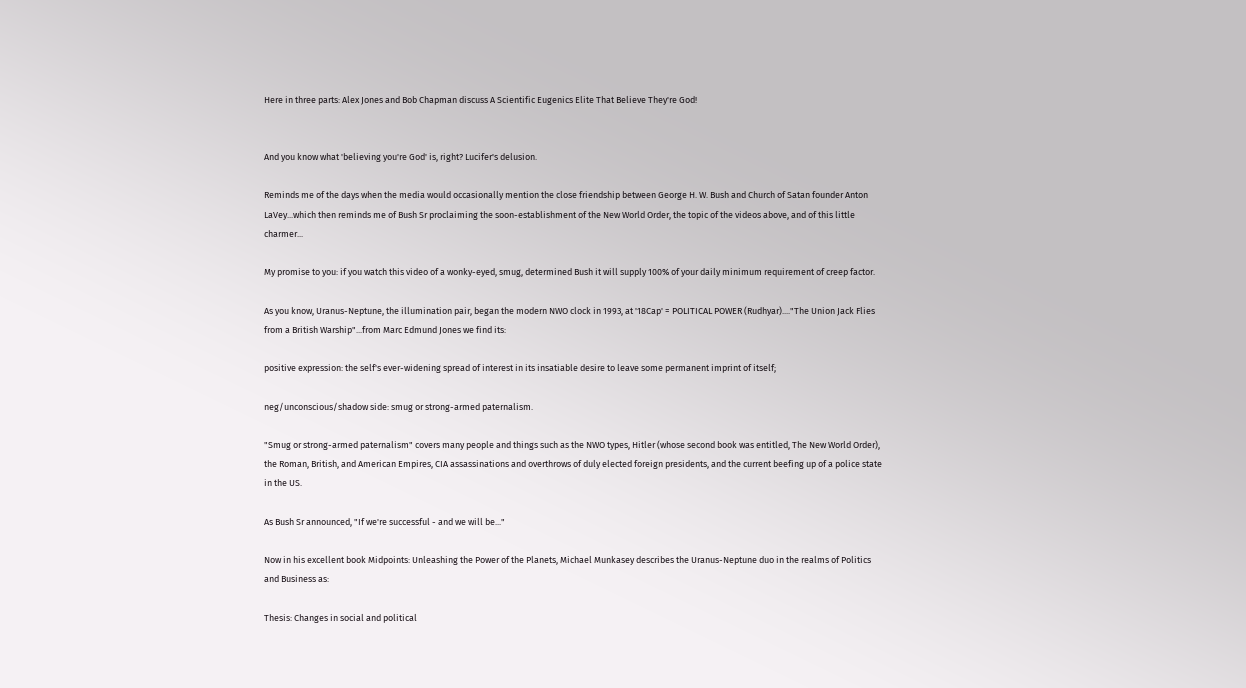Here in three parts: Alex Jones and Bob Chapman discuss A Scientific Eugenics Elite That Believe They're God!


And you know what 'believing you're God' is, right? Lucifer's delusion.

Reminds me of the days when the media would occasionally mention the close friendship between George H. W. Bush and Church of Satan founder Anton LaVey...which then reminds me of Bush Sr proclaiming the soon-establishment of the New World Order, the topic of the videos above, and of this little charmer...

My promise to you: if you watch this video of a wonky-eyed, smug, determined Bush it will supply 100% of your daily minimum requirement of creep factor.

As you know, Uranus-Neptune, the illumination pair, began the modern NWO clock in 1993, at '18Cap' = POLITICAL POWER (Rudhyar)...."The Union Jack Flies from a British Warship"...from Marc Edmund Jones we find its:

positive expression: the self's ever-widening spread of interest in its insatiable desire to leave some permanent imprint of itself;

neg/unconscious/shadow side: smug or strong-armed paternalism.

"Smug or strong-armed paternalism" covers many people and things such as the NWO types, Hitler (whose second book was entitled, The New World Order), the Roman, British, and American Empires, CIA assassinations and overthrows of duly elected foreign presidents, and the current beefing up of a police state in the US.

As Bush Sr announced, "If we're successful - and we will be..."

Now in his excellent book Midpoints: Unleashing the Power of the Planets, Michael Munkasey describes the Uranus-Neptune duo in the realms of Politics and Business as:

Thesis: Changes in social and political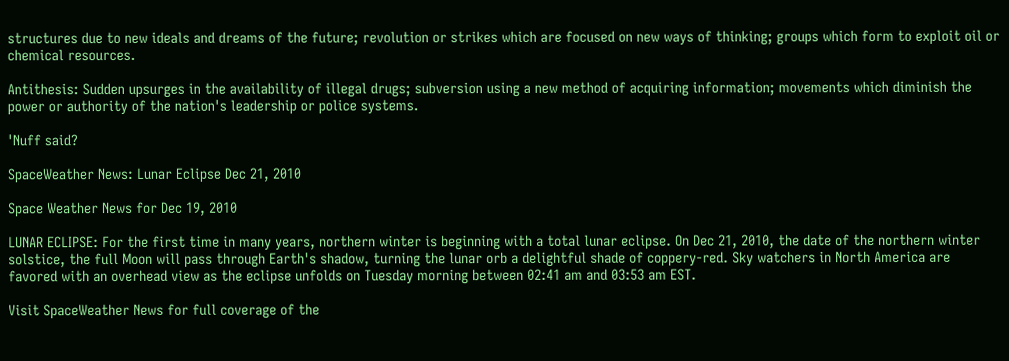structures due to new ideals and dreams of the future; revolution or strikes which are focused on new ways of thinking; groups which form to exploit oil or chemical resources.

Antithesis: Sudden upsurges in the availability of illegal drugs; subversion using a new method of acquiring information; movements which diminish the power or authority of the nation's leadership or police systems.

'Nuff said?

SpaceWeather News: Lunar Eclipse Dec 21, 2010

Space Weather News for Dec 19, 2010

LUNAR ECLIPSE: For the first time in many years, northern winter is beginning with a total lunar eclipse. On Dec 21, 2010, the date of the northern winter solstice, the full Moon will pass through Earth's shadow, turning the lunar orb a delightful shade of coppery-red. Sky watchers in North America are favored with an overhead view as the eclipse unfolds on Tuesday morning between 02:41 am and 03:53 am EST.

Visit SpaceWeather News for full coverage of the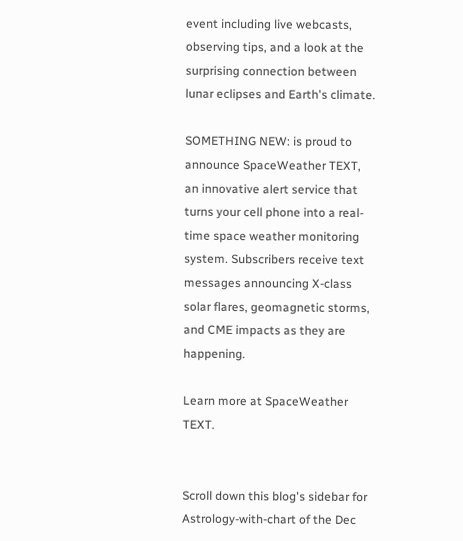event including live webcasts, observing tips, and a look at the surprising connection between lunar eclipses and Earth's climate.

SOMETHING NEW: is proud to announce SpaceWeather TEXT, an innovative alert service that turns your cell phone into a real-time space weather monitoring system. Subscribers receive text messages announcing X-class solar flares, geomagnetic storms, and CME impacts as they are happening.

Learn more at SpaceWeather TEXT.


Scroll down this blog's sidebar for Astrology-with-chart of the Dec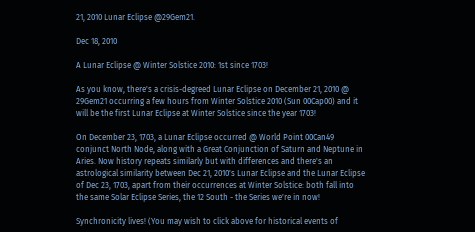21, 2010 Lunar Eclipse @29Gem21.

Dec 18, 2010

A Lunar Eclipse @ Winter Solstice 2010: 1st since 1703!

As you know, there's a crisis-degreed Lunar Eclipse on December 21, 2010 @ 29Gem21 occurring a few hours from Winter Solstice 2010 (Sun 00Cap00) and it will be the first Lunar Eclipse at Winter Solstice since the year 1703!

On December 23, 1703, a Lunar Eclipse occurred @ World Point 00Can49 conjunct North Node, along with a Great Conjunction of Saturn and Neptune in Aries. Now history repeats similarly but with differences and there's an astrological similarity between Dec 21, 2010's Lunar Eclipse and the Lunar Eclipse of Dec 23, 1703, apart from their occurrences at Winter Solstice: both fall into the same Solar Eclipse Series, the 12 South - the Series we're in now!

Synchronicity lives! (You may wish to click above for historical events of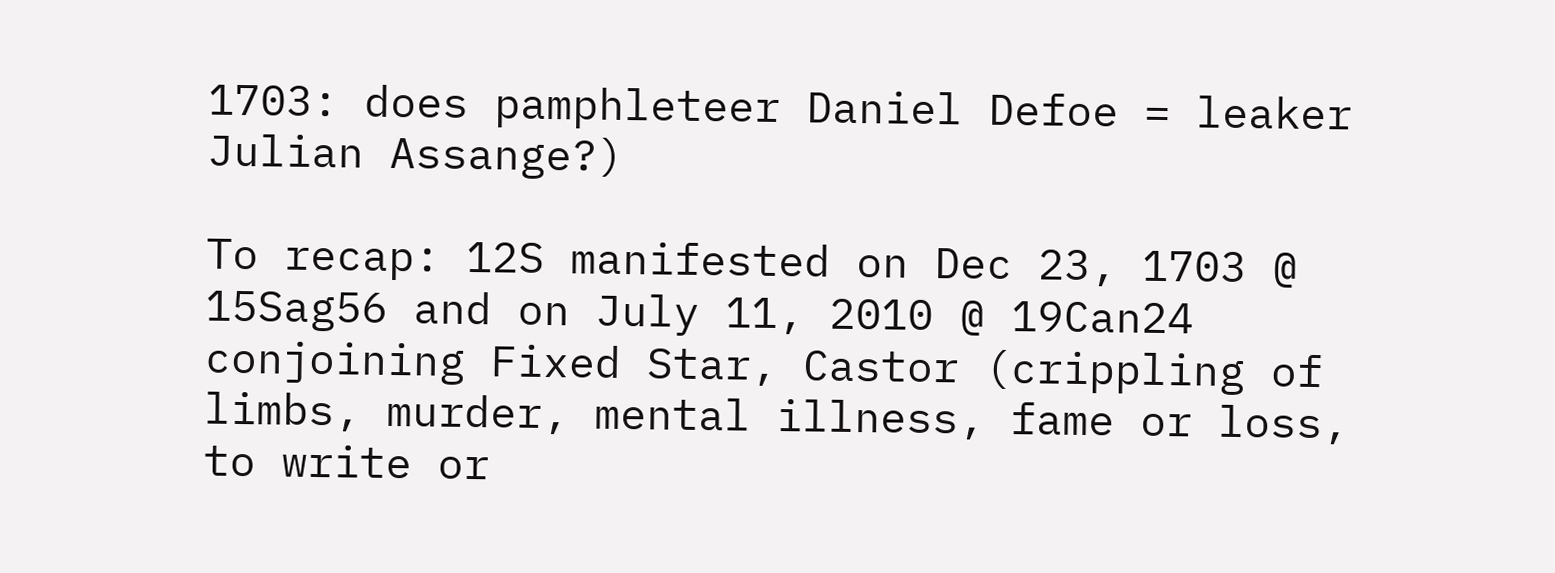1703: does pamphleteer Daniel Defoe = leaker Julian Assange?)

To recap: 12S manifested on Dec 23, 1703 @ 15Sag56 and on July 11, 2010 @ 19Can24 conjoining Fixed Star, Castor (crippling of limbs, murder, mental illness, fame or loss, to write or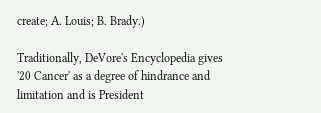create; A. Louis; B. Brady.)

Traditionally, DeVore's Encyclopedia gives '20 Cancer' as a degree of hindrance and limitation and is President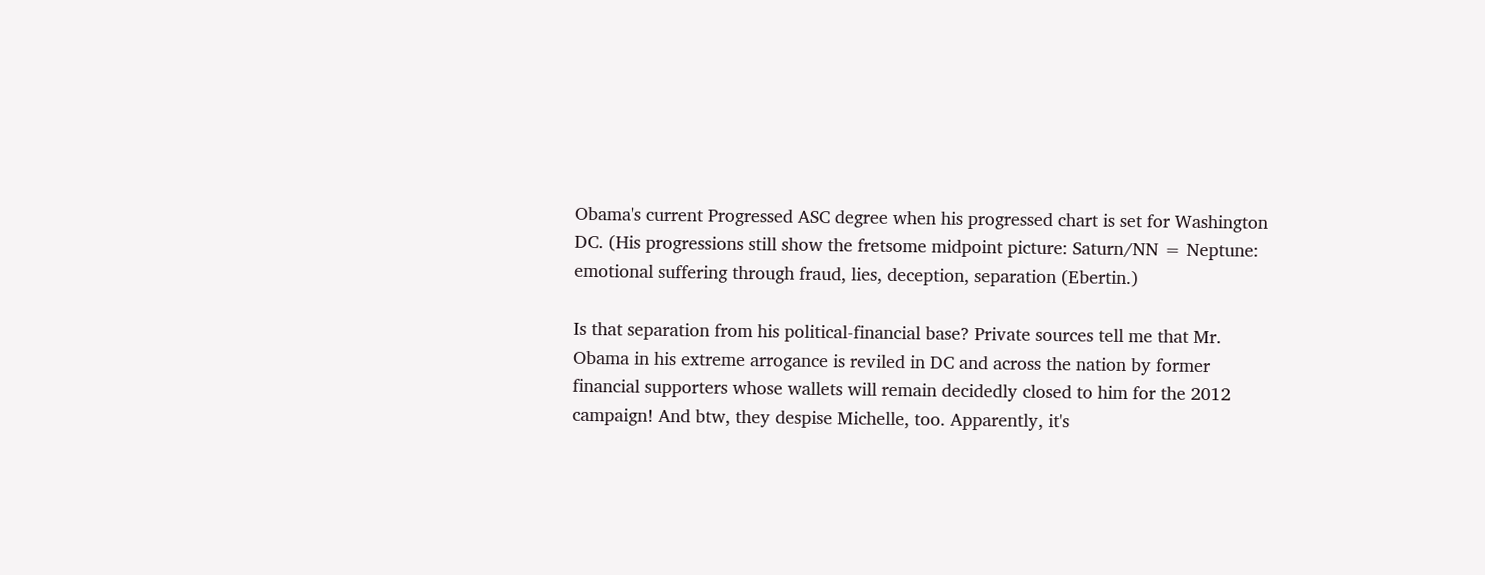Obama's current Progressed ASC degree when his progressed chart is set for Washington DC. (His progressions still show the fretsome midpoint picture: Saturn/NN = Neptune: emotional suffering through fraud, lies, deception, separation (Ebertin.)

Is that separation from his political-financial base? Private sources tell me that Mr. Obama in his extreme arrogance is reviled in DC and across the nation by former financial supporters whose wallets will remain decidedly closed to him for the 2012 campaign! And btw, they despise Michelle, too. Apparently, it's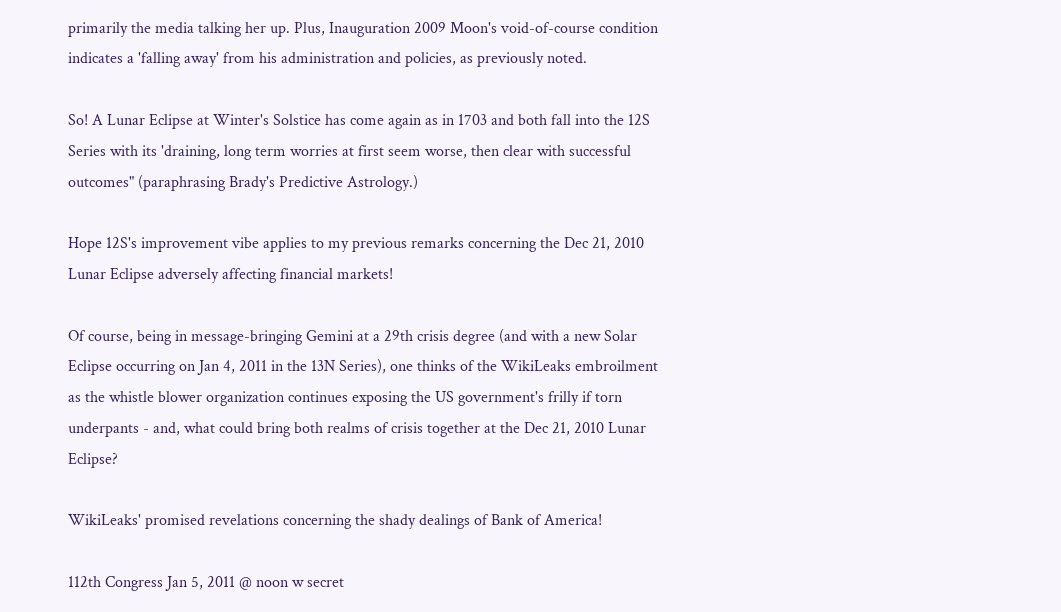primarily the media talking her up. Plus, Inauguration 2009 Moon's void-of-course condition indicates a 'falling away' from his administration and policies, as previously noted.

So! A Lunar Eclipse at Winter's Solstice has come again as in 1703 and both fall into the 12S Series with its 'draining, long term worries at first seem worse, then clear with successful outcomes" (paraphrasing Brady's Predictive Astrology.)

Hope 12S's improvement vibe applies to my previous remarks concerning the Dec 21, 2010 Lunar Eclipse adversely affecting financial markets!

Of course, being in message-bringing Gemini at a 29th crisis degree (and with a new Solar Eclipse occurring on Jan 4, 2011 in the 13N Series), one thinks of the WikiLeaks embroilment as the whistle blower organization continues exposing the US government's frilly if torn underpants - and, what could bring both realms of crisis together at the Dec 21, 2010 Lunar Eclipse?

WikiLeaks' promised revelations concerning the shady dealings of Bank of America!

112th Congress Jan 5, 2011 @ noon w secret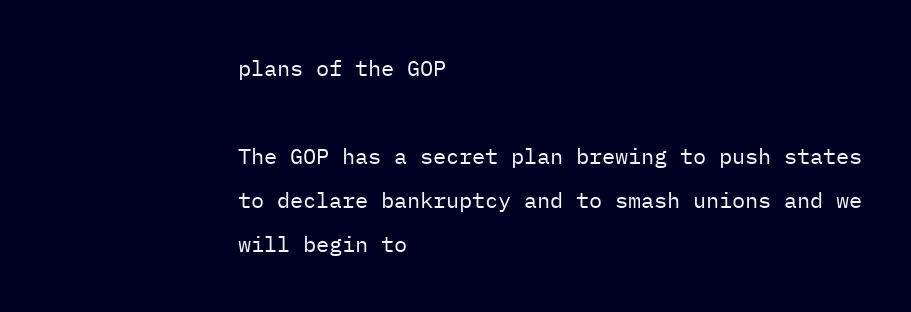plans of the GOP

The GOP has a secret plan brewing to push states to declare bankruptcy and to smash unions and we will begin to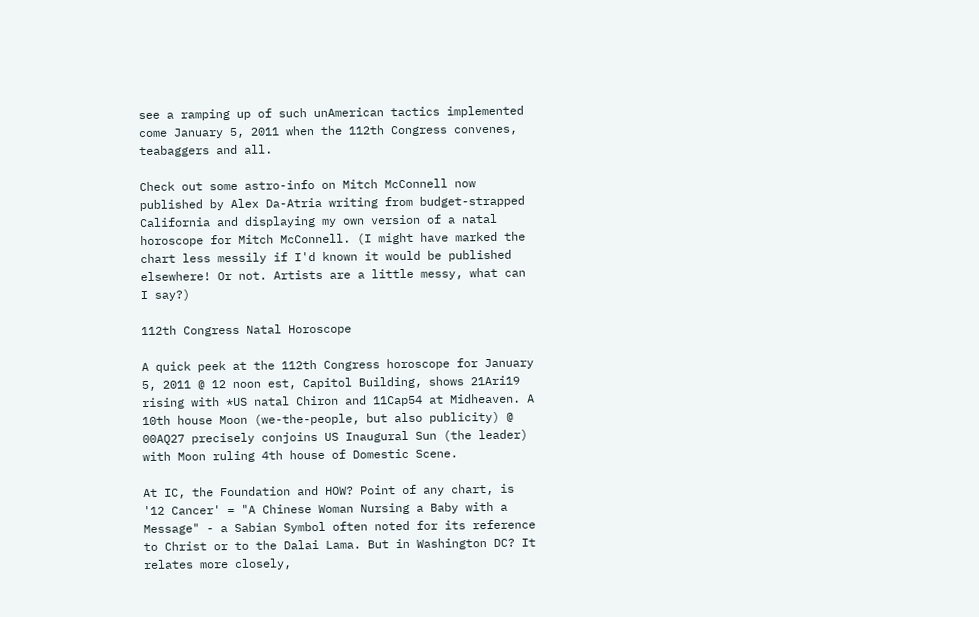see a ramping up of such unAmerican tactics implemented come January 5, 2011 when the 112th Congress convenes, teabaggers and all.

Check out some astro-info on Mitch McConnell now published by Alex Da-Atria writing from budget-strapped California and displaying my own version of a natal horoscope for Mitch McConnell. (I might have marked the chart less messily if I'd known it would be published elsewhere! Or not. Artists are a little messy, what can I say?)

112th Congress Natal Horoscope

A quick peek at the 112th Congress horoscope for January 5, 2011 @ 12 noon est, Capitol Building, shows 21Ari19 rising with *US natal Chiron and 11Cap54 at Midheaven. A 10th house Moon (we-the-people, but also publicity) @ 00AQ27 precisely conjoins US Inaugural Sun (the leader) with Moon ruling 4th house of Domestic Scene.

At IC, the Foundation and HOW? Point of any chart, is '12 Cancer' = "A Chinese Woman Nursing a Baby with a Message" - a Sabian Symbol often noted for its reference to Christ or to the Dalai Lama. But in Washington DC? It relates more closely,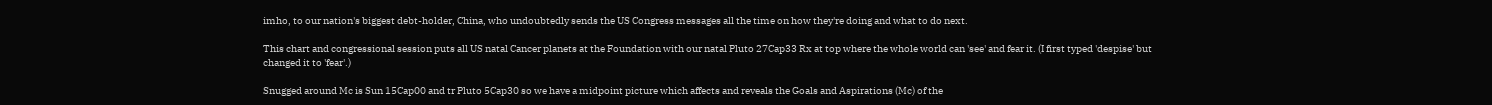imho, to our nation's biggest debt-holder, China, who undoubtedly sends the US Congress messages all the time on how they're doing and what to do next.

This chart and congressional session puts all US natal Cancer planets at the Foundation with our natal Pluto 27Cap33 Rx at top where the whole world can 'see' and fear it. (I first typed 'despise' but changed it to 'fear'.)

Snugged around Mc is Sun 15Cap00 and tr Pluto 5Cap30 so we have a midpoint picture which affects and reveals the Goals and Aspirations (Mc) of the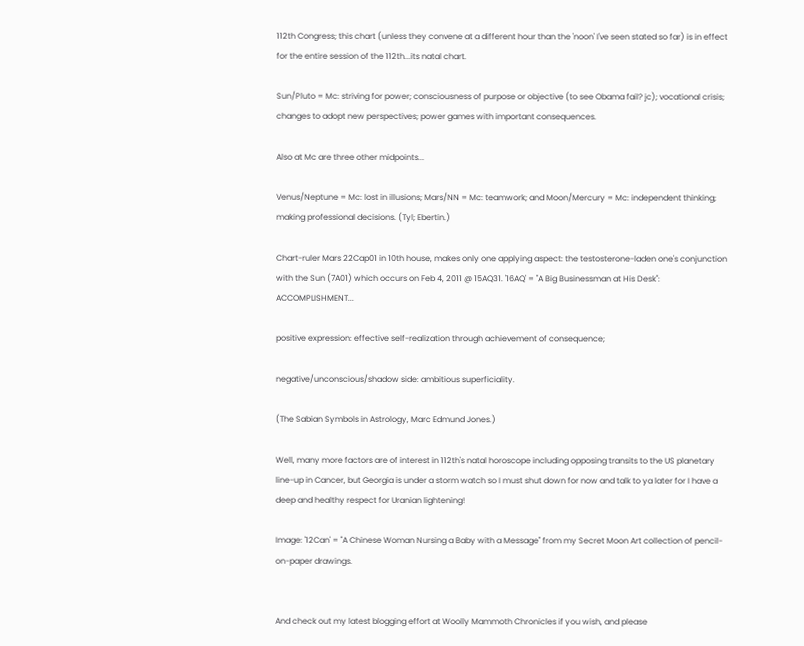112th Congress; this chart (unless they convene at a different hour than the 'noon' I've seen stated so far) is in effect for the entire session of the 112th...its natal chart.

Sun/Pluto = Mc: striving for power; consciousness of purpose or objective (to see Obama fail? jc); vocational crisis; changes to adopt new perspectives; power games with important consequences.

Also at Mc are three other midpoints...

Venus/Neptune = Mc: lost in illusions; Mars/NN = Mc: teamwork; and Moon/Mercury = Mc: independent thinking; making professional decisions. (Tyl; Ebertin.)

Chart-ruler Mars 22Cap01 in 10th house, makes only one applying aspect: the testosterone-laden one's conjunction with the Sun (7A01) which occurs on Feb 4, 2011 @ 15AQ31. '16AQ' = "A Big Businessman at His Desk": ACCOMPLISHMENT...

positive expression: effective self-realization through achievement of consequence;

negative/unconscious/shadow side: ambitious superficiality.

(The Sabian Symbols in Astrology, Marc Edmund Jones.)

Well, many more factors are of interest in 112th's natal horoscope including opposing transits to the US planetary line-up in Cancer, but Georgia is under a storm watch so I must shut down for now and talk to ya later for I have a deep and healthy respect for Uranian lightening!

Image: '12Can' = "A Chinese Woman Nursing a Baby with a Message" from my Secret Moon Art collection of pencil-on-paper drawings.


And check out my latest blogging effort at Woolly Mammoth Chronicles if you wish, and please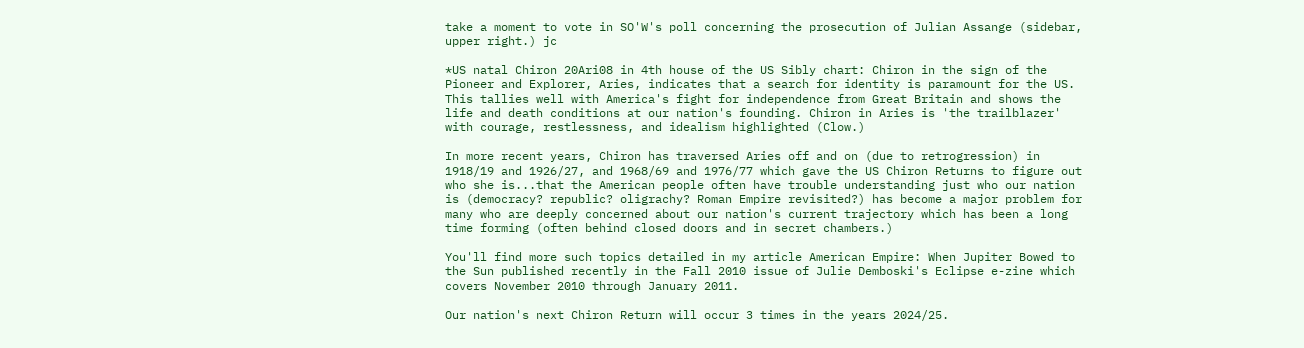take a moment to vote in SO'W's poll concerning the prosecution of Julian Assange (sidebar, upper right.) jc

*US natal Chiron 20Ari08 in 4th house of the US Sibly chart: Chiron in the sign of the Pioneer and Explorer, Aries, indicates that a search for identity is paramount for the US. This tallies well with America's fight for independence from Great Britain and shows the life and death conditions at our nation's founding. Chiron in Aries is 'the trailblazer' with courage, restlessness, and idealism highlighted (Clow.)

In more recent years, Chiron has traversed Aries off and on (due to retrogression) in 1918/19 and 1926/27, and 1968/69 and 1976/77 which gave the US Chiron Returns to figure out who she is...that the American people often have trouble understanding just who our nation is (democracy? republic? oligrachy? Roman Empire revisited?) has become a major problem for many who are deeply concerned about our nation's current trajectory which has been a long time forming (often behind closed doors and in secret chambers.)

You'll find more such topics detailed in my article American Empire: When Jupiter Bowed to the Sun published recently in the Fall 2010 issue of Julie Demboski's Eclipse e-zine which covers November 2010 through January 2011.

Our nation's next Chiron Return will occur 3 times in the years 2024/25.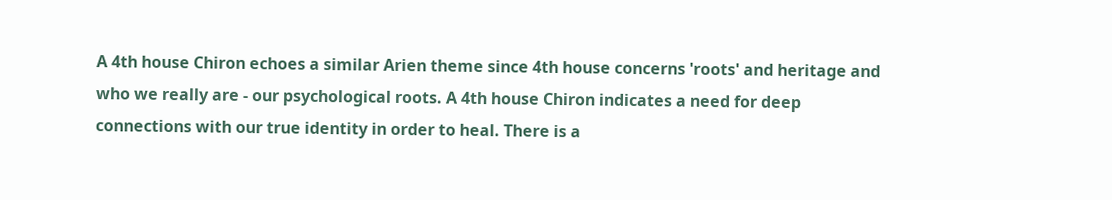A 4th house Chiron echoes a similar Arien theme since 4th house concerns 'roots' and heritage and who we really are - our psychological roots. A 4th house Chiron indicates a need for deep connections with our true identity in order to heal. There is a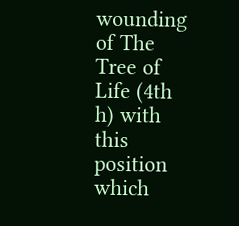wounding of The Tree of Life (4th h) with this position which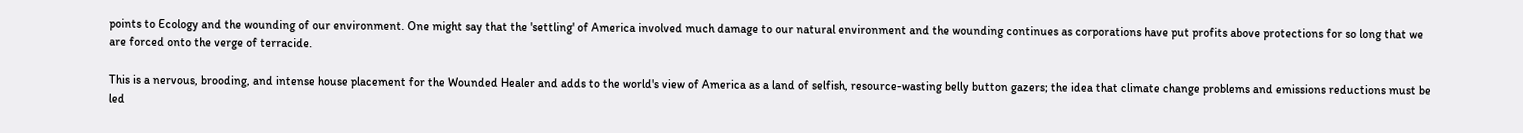points to Ecology and the wounding of our environment. One might say that the 'settling' of America involved much damage to our natural environment and the wounding continues as corporations have put profits above protections for so long that we are forced onto the verge of terracide.

This is a nervous, brooding, and intense house placement for the Wounded Healer and adds to the world's view of America as a land of selfish, resource-wasting belly button gazers; the idea that climate change problems and emissions reductions must be led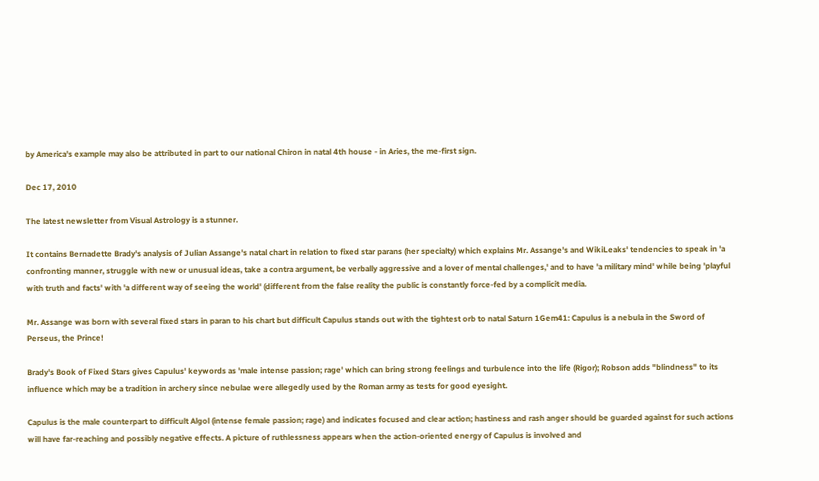by America's example may also be attributed in part to our national Chiron in natal 4th house - in Aries, the me-first sign.

Dec 17, 2010

The latest newsletter from Visual Astrology is a stunner.

It contains Bernadette Brady's analysis of Julian Assange's natal chart in relation to fixed star parans (her specialty) which explains Mr. Assange's and WikiLeaks' tendencies to speak in 'a confronting manner, struggle with new or unusual ideas, take a contra argument, be verbally aggressive and a lover of mental challenges,' and to have 'a military mind' while being 'playful with truth and facts' with 'a different way of seeing the world' (different from the false reality the public is constantly force-fed by a complicit media.

Mr. Assange was born with several fixed stars in paran to his chart but difficult Capulus stands out with the tightest orb to natal Saturn 1Gem41: Capulus is a nebula in the Sword of Perseus, the Prince!

Brady's Book of Fixed Stars gives Capulus' keywords as 'male intense passion; rage' which can bring strong feelings and turbulence into the life (Rigor); Robson adds "blindness" to its influence which may be a tradition in archery since nebulae were allegedly used by the Roman army as tests for good eyesight.

Capulus is the male counterpart to difficult Algol (intense female passion; rage) and indicates focused and clear action; hastiness and rash anger should be guarded against for such actions will have far-reaching and possibly negative effects. A picture of ruthlessness appears when the action-oriented energy of Capulus is involved and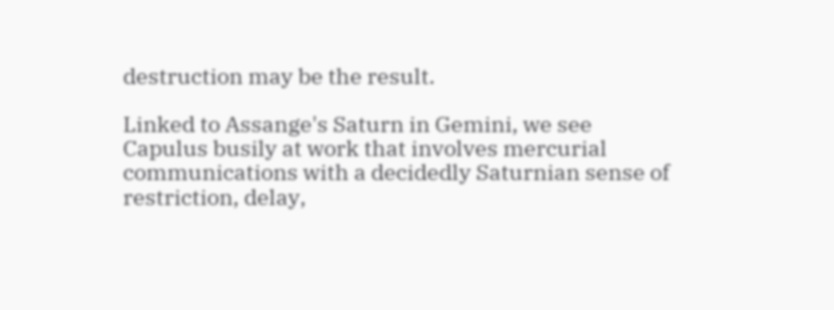destruction may be the result.

Linked to Assange's Saturn in Gemini, we see Capulus busily at work that involves mercurial communications with a decidedly Saturnian sense of restriction, delay,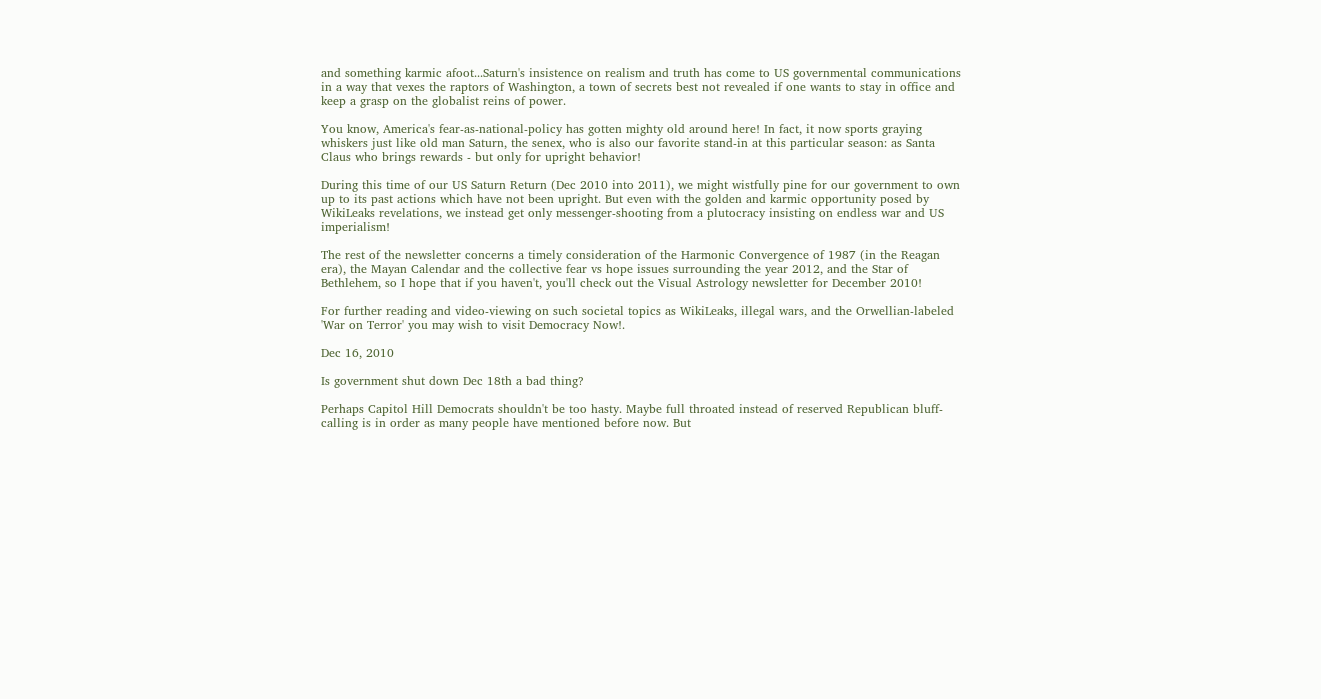and something karmic afoot...Saturn's insistence on realism and truth has come to US governmental communications in a way that vexes the raptors of Washington, a town of secrets best not revealed if one wants to stay in office and keep a grasp on the globalist reins of power.

You know, America's fear-as-national-policy has gotten mighty old around here! In fact, it now sports graying whiskers just like old man Saturn, the senex, who is also our favorite stand-in at this particular season: as Santa Claus who brings rewards - but only for upright behavior!

During this time of our US Saturn Return (Dec 2010 into 2011), we might wistfully pine for our government to own up to its past actions which have not been upright. But even with the golden and karmic opportunity posed by WikiLeaks revelations, we instead get only messenger-shooting from a plutocracy insisting on endless war and US imperialism!

The rest of the newsletter concerns a timely consideration of the Harmonic Convergence of 1987 (in the Reagan era), the Mayan Calendar and the collective fear vs hope issues surrounding the year 2012, and the Star of Bethlehem, so I hope that if you haven't, you'll check out the Visual Astrology newsletter for December 2010!

For further reading and video-viewing on such societal topics as WikiLeaks, illegal wars, and the Orwellian-labeled 'War on Terror' you may wish to visit Democracy Now!.

Dec 16, 2010

Is government shut down Dec 18th a bad thing?

Perhaps Capitol Hill Democrats shouldn't be too hasty. Maybe full throated instead of reserved Republican bluff-calling is in order as many people have mentioned before now. But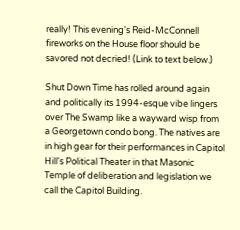really! This evening's Reid-McConnell fireworks on the House floor should be savored not decried! (Link to text below.)

Shut Down Time has rolled around again and politically its 1994-esque vibe lingers over The Swamp like a wayward wisp from a Georgetown condo bong. The natives are in high gear for their performances in Capitol Hill's Political Theater in that Masonic Temple of deliberation and legislation we call the Capitol Building.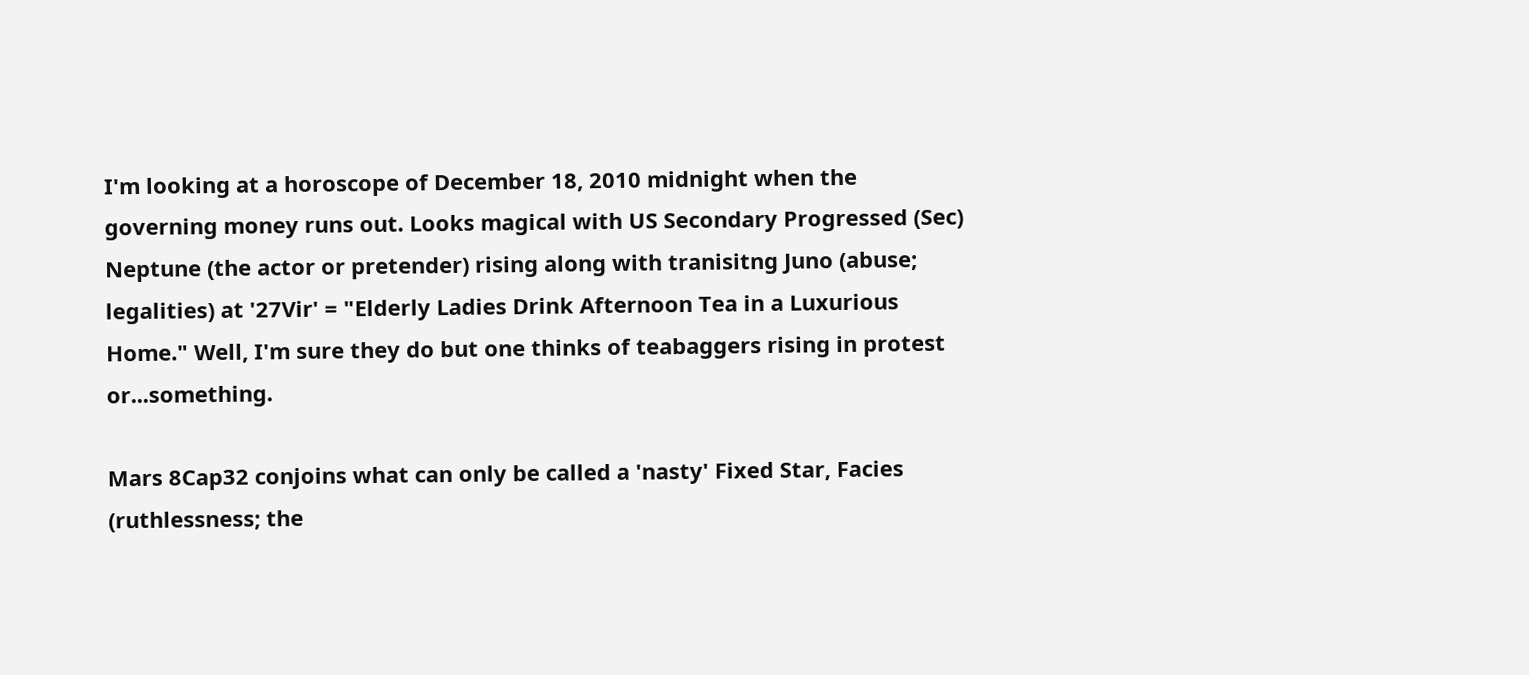I'm looking at a horoscope of December 18, 2010 midnight when the governing money runs out. Looks magical with US Secondary Progressed (Sec) Neptune (the actor or pretender) rising along with tranisitng Juno (abuse; legalities) at '27Vir' = "Elderly Ladies Drink Afternoon Tea in a Luxurious Home." Well, I'm sure they do but one thinks of teabaggers rising in protest or...something.

Mars 8Cap32 conjoins what can only be called a 'nasty' Fixed Star, Facies (ruthlessness; the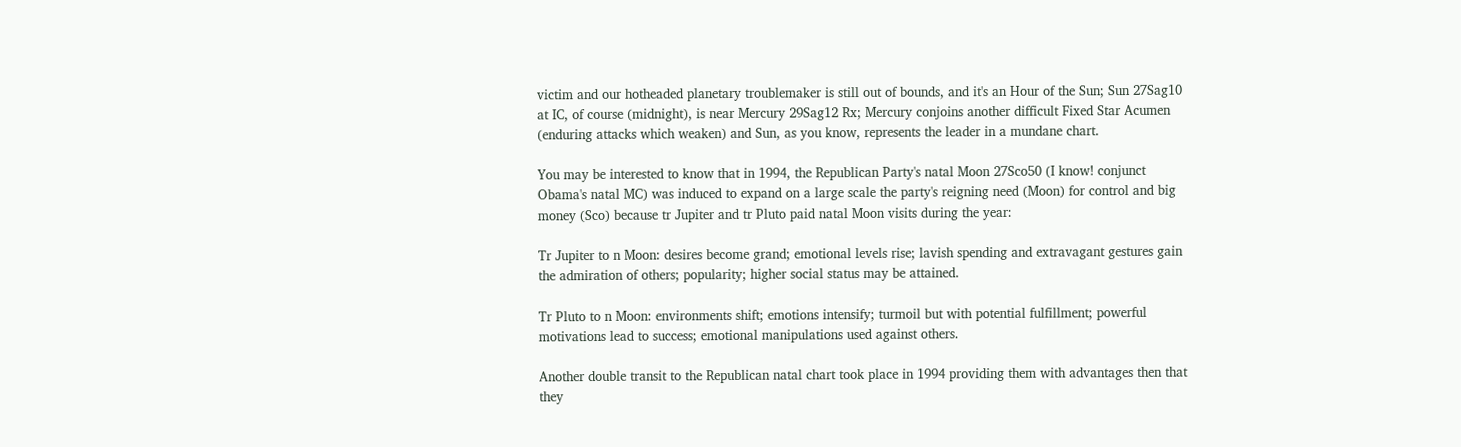victim and our hotheaded planetary troublemaker is still out of bounds, and it's an Hour of the Sun; Sun 27Sag10 at IC, of course (midnight), is near Mercury 29Sag12 Rx; Mercury conjoins another difficult Fixed Star Acumen (enduring attacks which weaken) and Sun, as you know, represents the leader in a mundane chart.

You may be interested to know that in 1994, the Republican Party's natal Moon 27Sco50 (I know! conjunct Obama's natal MC) was induced to expand on a large scale the party's reigning need (Moon) for control and big money (Sco) because tr Jupiter and tr Pluto paid natal Moon visits during the year:

Tr Jupiter to n Moon: desires become grand; emotional levels rise; lavish spending and extravagant gestures gain the admiration of others; popularity; higher social status may be attained.

Tr Pluto to n Moon: environments shift; emotions intensify; turmoil but with potential fulfillment; powerful motivations lead to success; emotional manipulations used against others.

Another double transit to the Republican natal chart took place in 1994 providing them with advantages then that they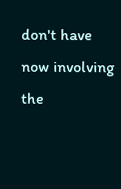don't have now involving the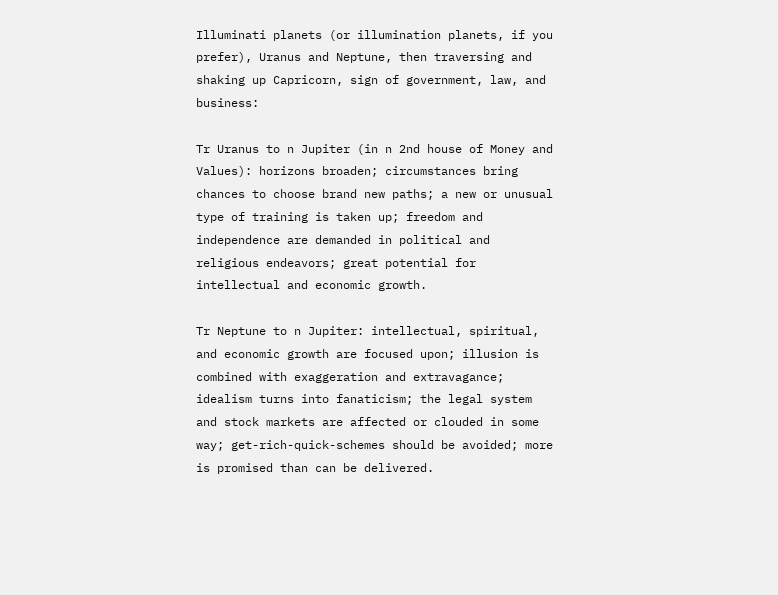Illuminati planets (or illumination planets, if you prefer), Uranus and Neptune, then traversing and shaking up Capricorn, sign of government, law, and business:

Tr Uranus to n Jupiter (in n 2nd house of Money and Values): horizons broaden; circumstances bring chances to choose brand new paths; a new or unusual type of training is taken up; freedom and independence are demanded in political and religious endeavors; great potential for intellectual and economic growth.

Tr Neptune to n Jupiter: intellectual, spiritual, and economic growth are focused upon; illusion is combined with exaggeration and extravagance; idealism turns into fanaticism; the legal system and stock markets are affected or clouded in some way; get-rich-quick-schemes should be avoided; more is promised than can be delivered.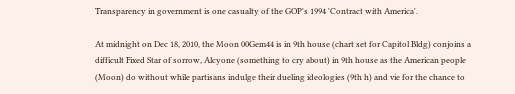Transparency in government is one casualty of the GOP's 1994 'Contract with America'.

At midnight on Dec 18, 2010, the Moon 00Gem44 is in 9th house (chart set for Capitol Bldg) conjoins a difficult Fixed Star of sorrow, Alcyone (something to cry about) in 9th house as the American people (Moon) do without while partisans indulge their dueling ideologies (9th h) and vie for the chance to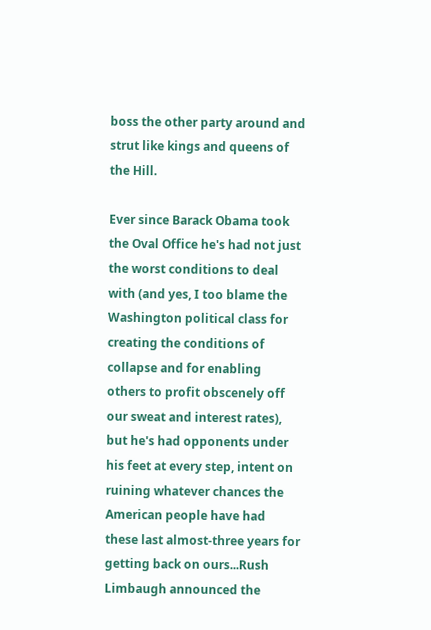boss the other party around and strut like kings and queens of the Hill.

Ever since Barack Obama took the Oval Office he's had not just the worst conditions to deal with (and yes, I too blame the Washington political class for creating the conditions of collapse and for enabling others to profit obscenely off our sweat and interest rates), but he's had opponents under his feet at every step, intent on ruining whatever chances the American people have had these last almost-three years for getting back on ours...Rush Limbaugh announced the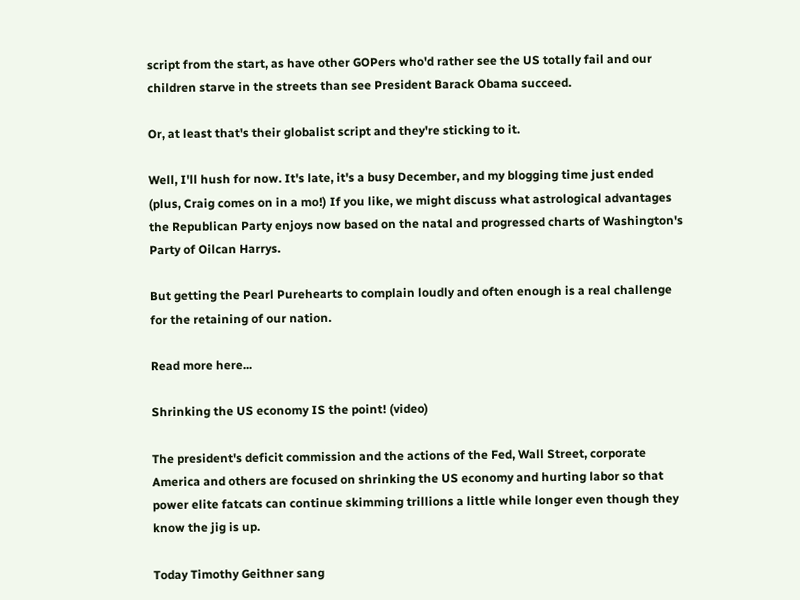script from the start, as have other GOPers who'd rather see the US totally fail and our children starve in the streets than see President Barack Obama succeed.

Or, at least that's their globalist script and they're sticking to it.

Well, I'll hush for now. It's late, it's a busy December, and my blogging time just ended (plus, Craig comes on in a mo!) If you like, we might discuss what astrological advantages the Republican Party enjoys now based on the natal and progressed charts of Washington's Party of Oilcan Harrys.

But getting the Pearl Purehearts to complain loudly and often enough is a real challenge for the retaining of our nation.

Read more here...

Shrinking the US economy IS the point! (video)

The president's deficit commission and the actions of the Fed, Wall Street, corporate America and others are focused on shrinking the US economy and hurting labor so that power elite fatcats can continue skimming trillions a little while longer even though they know the jig is up.

Today Timothy Geithner sang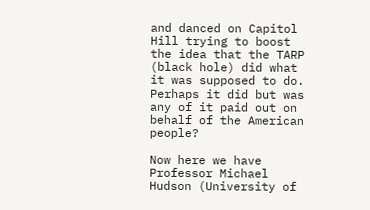and danced on Capitol Hill trying to boost the idea that the TARP (black hole) did what it was supposed to do. Perhaps it did but was any of it paid out on behalf of the American people?

Now here we have Professor Michael Hudson (University of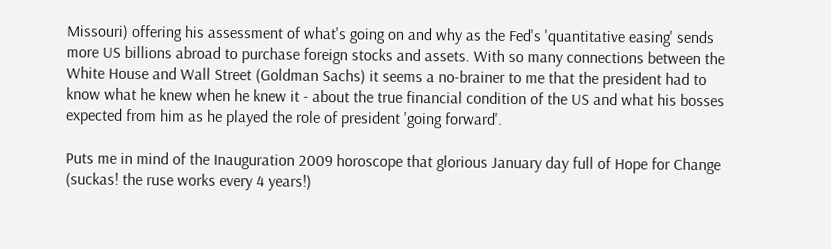Missouri) offering his assessment of what's going on and why as the Fed's 'quantitative easing' sends more US billions abroad to purchase foreign stocks and assets. With so many connections between the White House and Wall Street (Goldman Sachs) it seems a no-brainer to me that the president had to know what he knew when he knew it - about the true financial condition of the US and what his bosses expected from him as he played the role of president 'going forward'.

Puts me in mind of the Inauguration 2009 horoscope that glorious January day full of Hope for Change (suckas! the ruse works every 4 years!)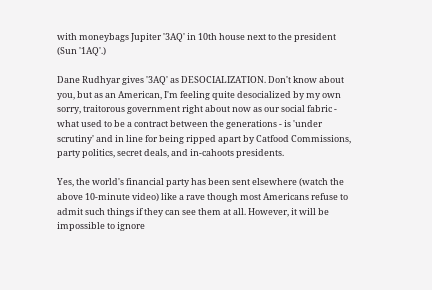with moneybags Jupiter '3AQ' in 10th house next to the president (Sun '1AQ'.)

Dane Rudhyar gives '3AQ' as DESOCIALIZATION. Don't know about you, but as an American, I'm feeling quite desocialized by my own sorry, traitorous government right about now as our social fabric - what used to be a contract between the generations - is 'under scrutiny' and in line for being ripped apart by Catfood Commissions, party politics, secret deals, and in-cahoots presidents.

Yes, the world's financial party has been sent elsewhere (watch the above 10-minute video) like a rave though most Americans refuse to admit such things if they can see them at all. However, it will be impossible to ignore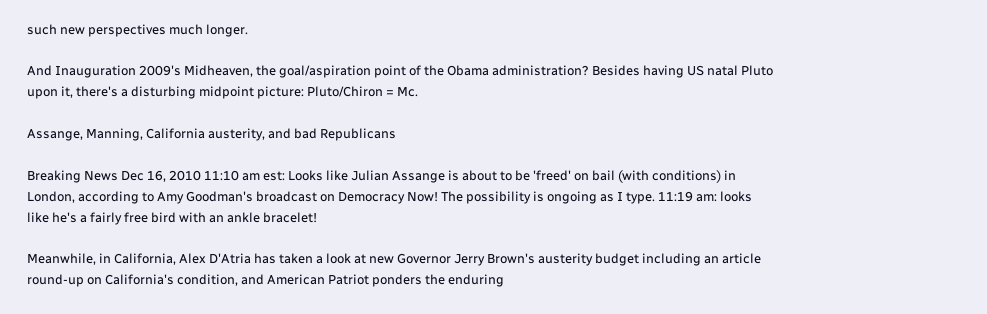such new perspectives much longer.

And Inauguration 2009's Midheaven, the goal/aspiration point of the Obama administration? Besides having US natal Pluto upon it, there's a disturbing midpoint picture: Pluto/Chiron = Mc.

Assange, Manning, California austerity, and bad Republicans

Breaking News Dec 16, 2010 11:10 am est: Looks like Julian Assange is about to be 'freed' on bail (with conditions) in London, according to Amy Goodman's broadcast on Democracy Now! The possibility is ongoing as I type. 11:19 am: looks like he's a fairly free bird with an ankle bracelet!

Meanwhile, in California, Alex D'Atria has taken a look at new Governor Jerry Brown's austerity budget including an article round-up on California's condition, and American Patriot ponders the enduring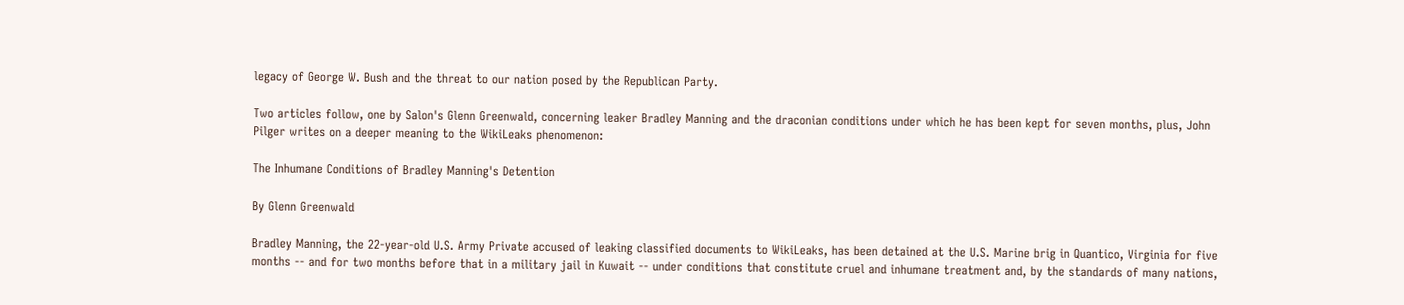legacy of George W. Bush and the threat to our nation posed by the Republican Party.

Two articles follow, one by Salon's Glenn Greenwald, concerning leaker Bradley Manning and the draconian conditions under which he has been kept for seven months, plus, John Pilger writes on a deeper meaning to the WikiLeaks phenomenon:

The Inhumane Conditions of Bradley Manning's Detention

By Glenn Greenwald

Bradley Manning, the 22-year-old U.S. Army Private accused of leaking classified documents to WikiLeaks, has been detained at the U.S. Marine brig in Quantico, Virginia for five months -- and for two months before that in a military jail in Kuwait -- under conditions that constitute cruel and inhumane treatment and, by the standards of many nations,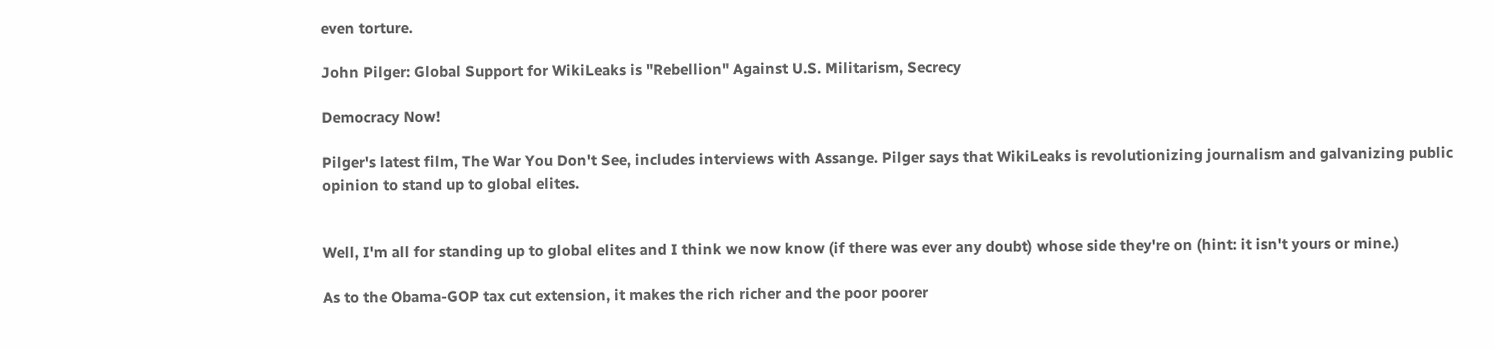even torture.

John Pilger: Global Support for WikiLeaks is "Rebellion" Against U.S. Militarism, Secrecy

Democracy Now!

Pilger's latest film, The War You Don't See, includes interviews with Assange. Pilger says that WikiLeaks is revolutionizing journalism and galvanizing public opinion to stand up to global elites.


Well, I'm all for standing up to global elites and I think we now know (if there was ever any doubt) whose side they're on (hint: it isn't yours or mine.)

As to the Obama-GOP tax cut extension, it makes the rich richer and the poor poorer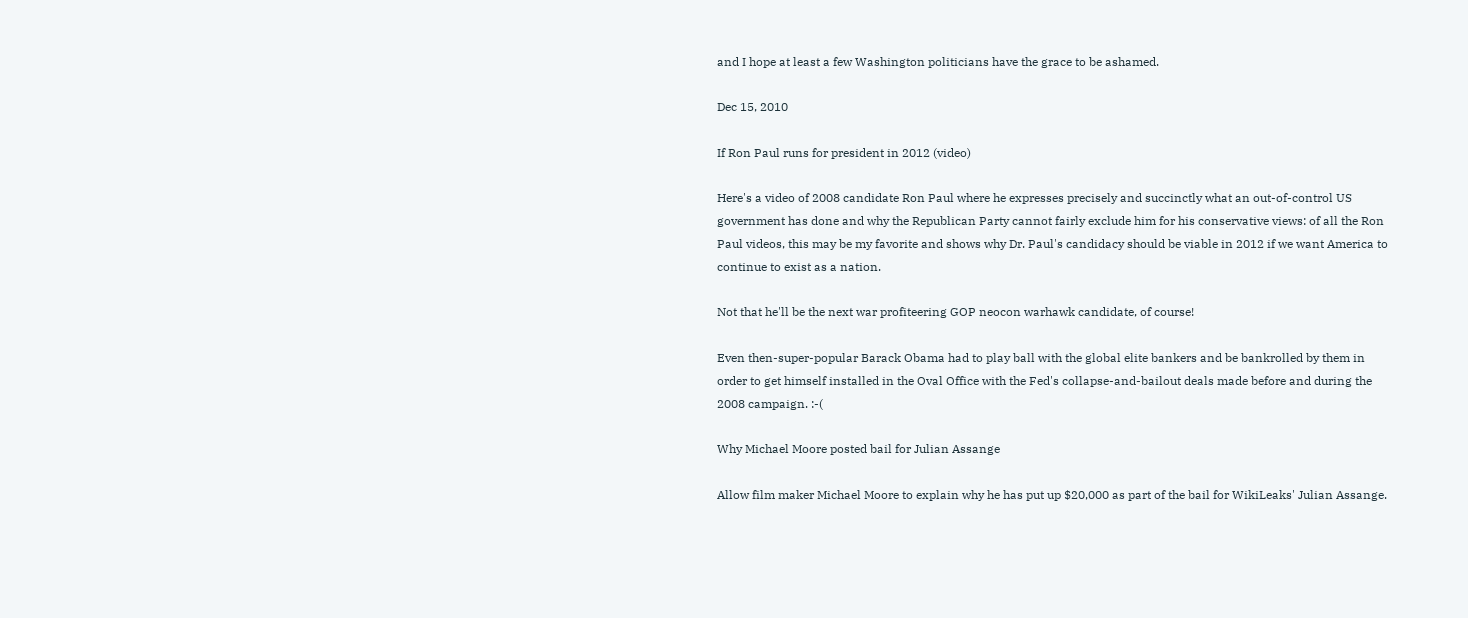and I hope at least a few Washington politicians have the grace to be ashamed.

Dec 15, 2010

If Ron Paul runs for president in 2012 (video)

Here's a video of 2008 candidate Ron Paul where he expresses precisely and succinctly what an out-of-control US government has done and why the Republican Party cannot fairly exclude him for his conservative views: of all the Ron Paul videos, this may be my favorite and shows why Dr. Paul's candidacy should be viable in 2012 if we want America to continue to exist as a nation.

Not that he'll be the next war profiteering GOP neocon warhawk candidate, of course!

Even then-super-popular Barack Obama had to play ball with the global elite bankers and be bankrolled by them in order to get himself installed in the Oval Office with the Fed's collapse-and-bailout deals made before and during the 2008 campaign. :-(

Why Michael Moore posted bail for Julian Assange

Allow film maker Michael Moore to explain why he has put up $20,000 as part of the bail for WikiLeaks' Julian Assange.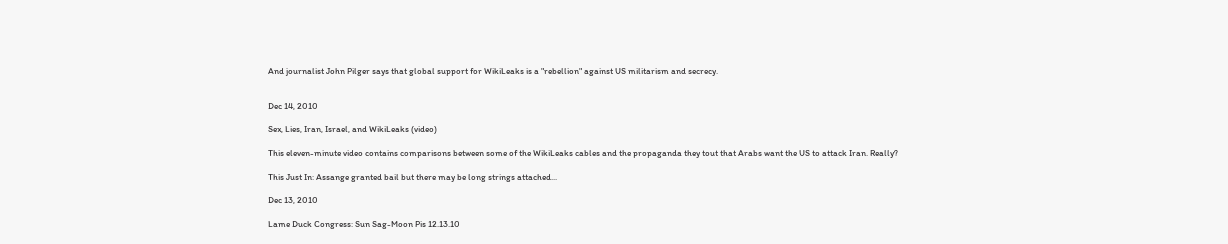And journalist John Pilger says that global support for WikiLeaks is a "rebellion" against US militarism and secrecy.


Dec 14, 2010

Sex, Lies, Iran, Israel, and WikiLeaks (video)

This eleven-minute video contains comparisons between some of the WikiLeaks cables and the propaganda they tout that Arabs want the US to attack Iran. Really?

This Just In: Assange granted bail but there may be long strings attached...

Dec 13, 2010

Lame Duck Congress: Sun Sag-Moon Pis 12.13.10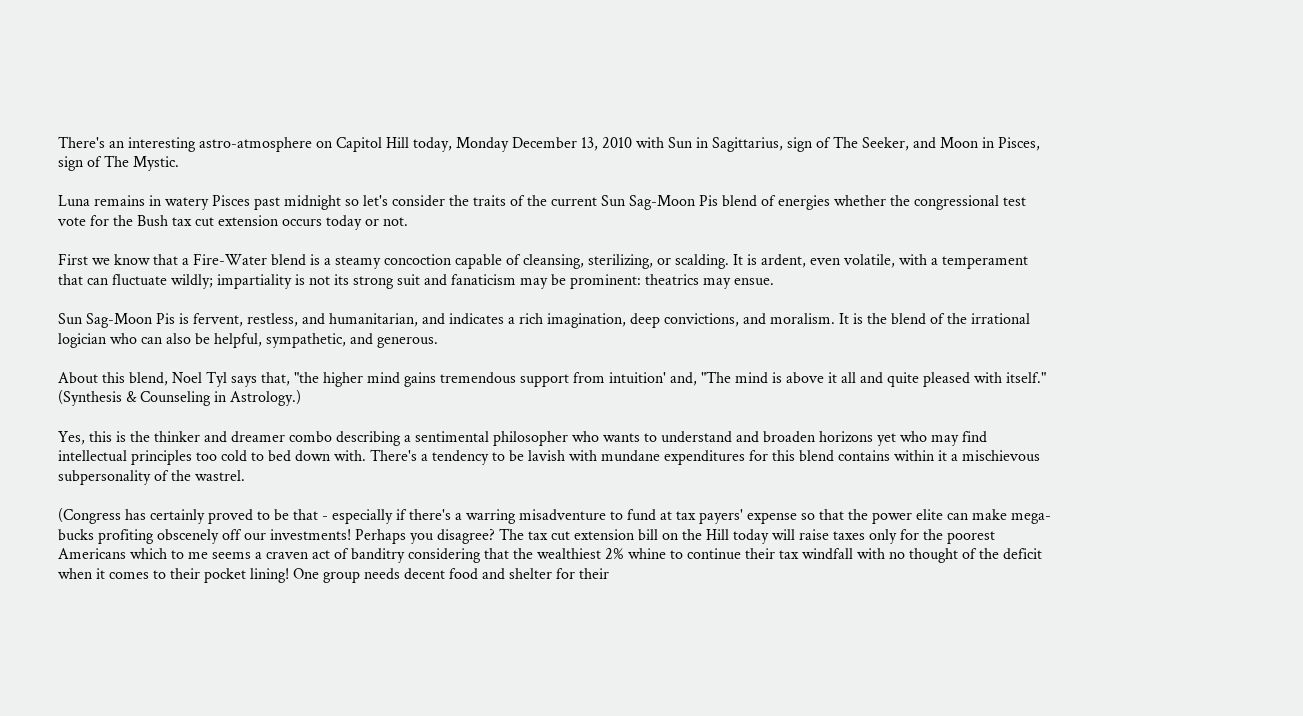There's an interesting astro-atmosphere on Capitol Hill today, Monday December 13, 2010 with Sun in Sagittarius, sign of The Seeker, and Moon in Pisces, sign of The Mystic.

Luna remains in watery Pisces past midnight so let's consider the traits of the current Sun Sag-Moon Pis blend of energies whether the congressional test vote for the Bush tax cut extension occurs today or not.

First we know that a Fire-Water blend is a steamy concoction capable of cleansing, sterilizing, or scalding. It is ardent, even volatile, with a temperament that can fluctuate wildly; impartiality is not its strong suit and fanaticism may be prominent: theatrics may ensue.

Sun Sag-Moon Pis is fervent, restless, and humanitarian, and indicates a rich imagination, deep convictions, and moralism. It is the blend of the irrational logician who can also be helpful, sympathetic, and generous.

About this blend, Noel Tyl says that, "the higher mind gains tremendous support from intuition' and, "The mind is above it all and quite pleased with itself." (Synthesis & Counseling in Astrology.)

Yes, this is the thinker and dreamer combo describing a sentimental philosopher who wants to understand and broaden horizons yet who may find intellectual principles too cold to bed down with. There's a tendency to be lavish with mundane expenditures for this blend contains within it a mischievous subpersonality of the wastrel.

(Congress has certainly proved to be that - especially if there's a warring misadventure to fund at tax payers' expense so that the power elite can make mega-bucks profiting obscenely off our investments! Perhaps you disagree? The tax cut extension bill on the Hill today will raise taxes only for the poorest Americans which to me seems a craven act of banditry considering that the wealthiest 2% whine to continue their tax windfall with no thought of the deficit when it comes to their pocket lining! One group needs decent food and shelter for their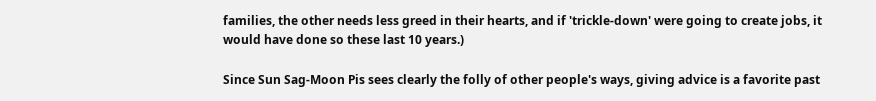families, the other needs less greed in their hearts, and if 'trickle-down' were going to create jobs, it would have done so these last 10 years.)

Since Sun Sag-Moon Pis sees clearly the folly of other people's ways, giving advice is a favorite past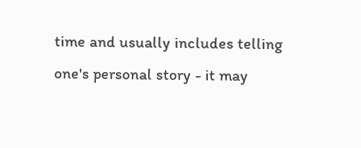time and usually includes telling one's personal story - it may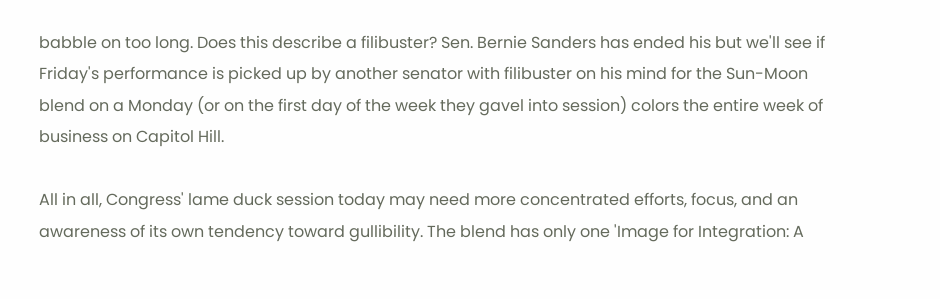babble on too long. Does this describe a filibuster? Sen. Bernie Sanders has ended his but we'll see if Friday's performance is picked up by another senator with filibuster on his mind for the Sun-Moon blend on a Monday (or on the first day of the week they gavel into session) colors the entire week of business on Capitol Hill.

All in all, Congress' lame duck session today may need more concentrated efforts, focus, and an awareness of its own tendency toward gullibility. The blend has only one 'Image for Integration: A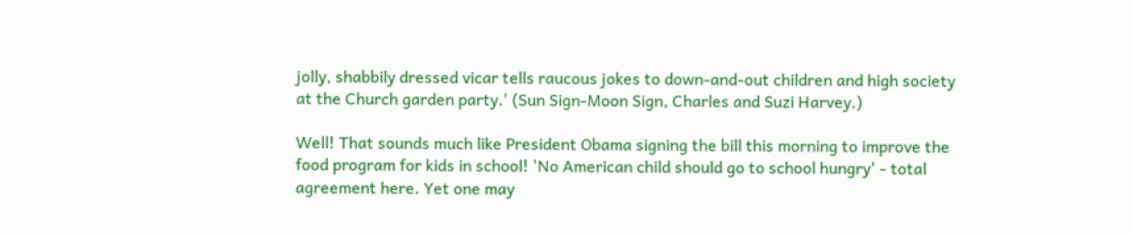jolly, shabbily dressed vicar tells raucous jokes to down-and-out children and high society at the Church garden party.' (Sun Sign-Moon Sign, Charles and Suzi Harvey.)

Well! That sounds much like President Obama signing the bill this morning to improve the food program for kids in school! 'No American child should go to school hungry' - total agreement here. Yet one may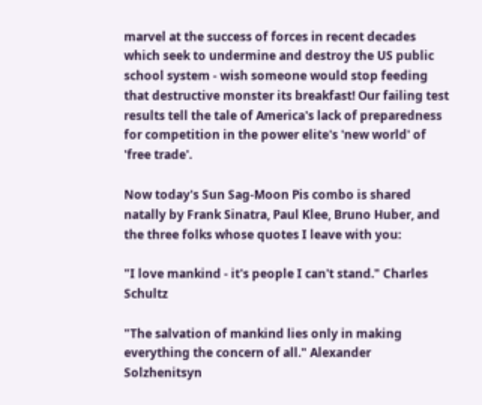marvel at the success of forces in recent decades which seek to undermine and destroy the US public school system - wish someone would stop feeding that destructive monster its breakfast! Our failing test results tell the tale of America's lack of preparedness for competition in the power elite's 'new world' of 'free trade'.

Now today's Sun Sag-Moon Pis combo is shared natally by Frank Sinatra, Paul Klee, Bruno Huber, and the three folks whose quotes I leave with you:

"I love mankind - it's people I can't stand." Charles Schultz

"The salvation of mankind lies only in making everything the concern of all." Alexander Solzhenitsyn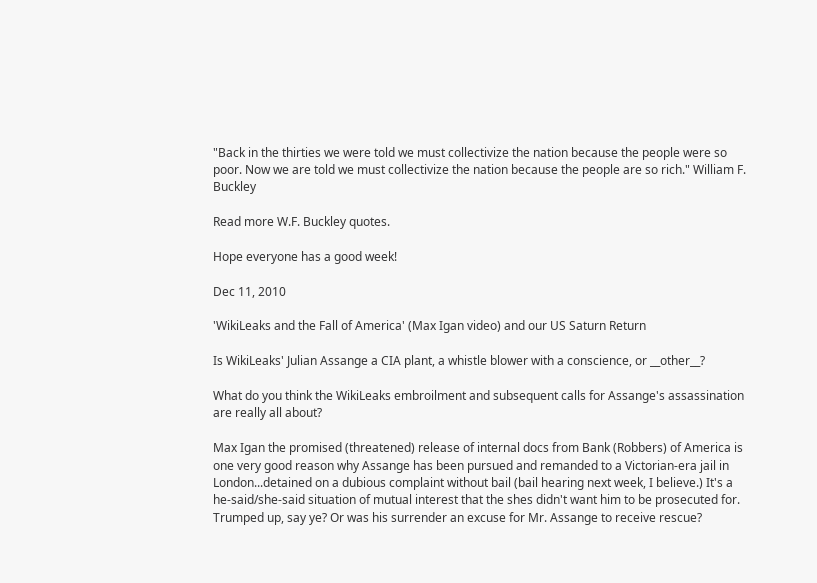"Back in the thirties we were told we must collectivize the nation because the people were so poor. Now we are told we must collectivize the nation because the people are so rich." William F. Buckley

Read more W.F. Buckley quotes.

Hope everyone has a good week!

Dec 11, 2010

'WikiLeaks and the Fall of America' (Max Igan video) and our US Saturn Return

Is WikiLeaks' Julian Assange a CIA plant, a whistle blower with a conscience, or __other__?

What do you think the WikiLeaks embroilment and subsequent calls for Assange's assassination are really all about?

Max Igan the promised (threatened) release of internal docs from Bank (Robbers) of America is one very good reason why Assange has been pursued and remanded to a Victorian-era jail in London...detained on a dubious complaint without bail (bail hearing next week, I believe.) It's a he-said/she-said situation of mutual interest that the shes didn't want him to be prosecuted for. Trumped up, say ye? Or was his surrender an excuse for Mr. Assange to receive rescue?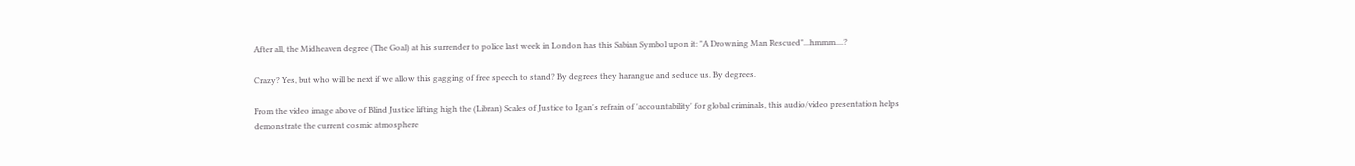After all, the Midheaven degree (The Goal) at his surrender to police last week in London has this Sabian Symbol upon it: "A Drowning Man Rescued"...hmmm....?

Crazy? Yes, but who will be next if we allow this gagging of free speech to stand? By degrees they harangue and seduce us. By degrees.

From the video image above of Blind Justice lifting high the (Libran) Scales of Justice to Igan's refrain of 'accountability' for global criminals, this audio/video presentation helps demonstrate the current cosmic atmosphere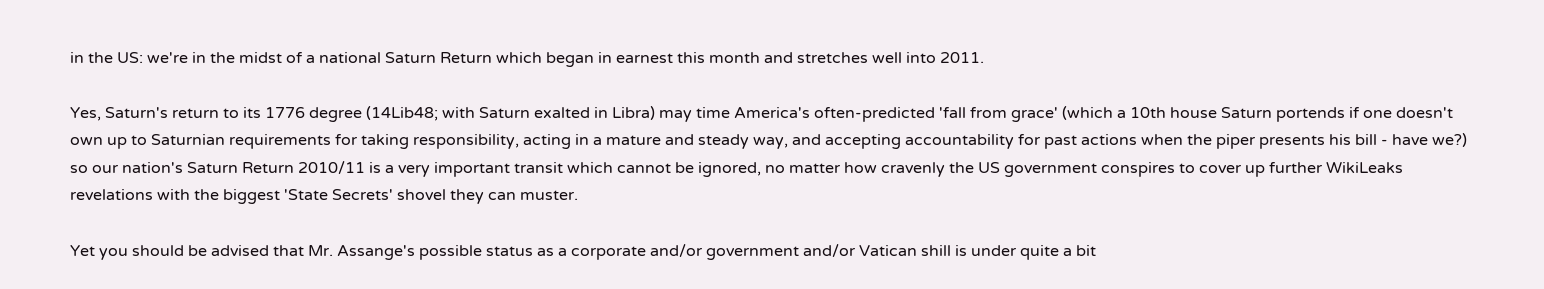in the US: we're in the midst of a national Saturn Return which began in earnest this month and stretches well into 2011.

Yes, Saturn's return to its 1776 degree (14Lib48; with Saturn exalted in Libra) may time America's often-predicted 'fall from grace' (which a 10th house Saturn portends if one doesn't own up to Saturnian requirements for taking responsibility, acting in a mature and steady way, and accepting accountability for past actions when the piper presents his bill - have we?) so our nation's Saturn Return 2010/11 is a very important transit which cannot be ignored, no matter how cravenly the US government conspires to cover up further WikiLeaks revelations with the biggest 'State Secrets' shovel they can muster.

Yet you should be advised that Mr. Assange's possible status as a corporate and/or government and/or Vatican shill is under quite a bit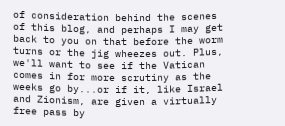of consideration behind the scenes of this blog, and perhaps I may get back to you on that before the worm turns or the jig wheezes out. Plus, we'll want to see if the Vatican comes in for more scrutiny as the weeks go by...or if it, like Israel and Zionism, are given a virtually free pass by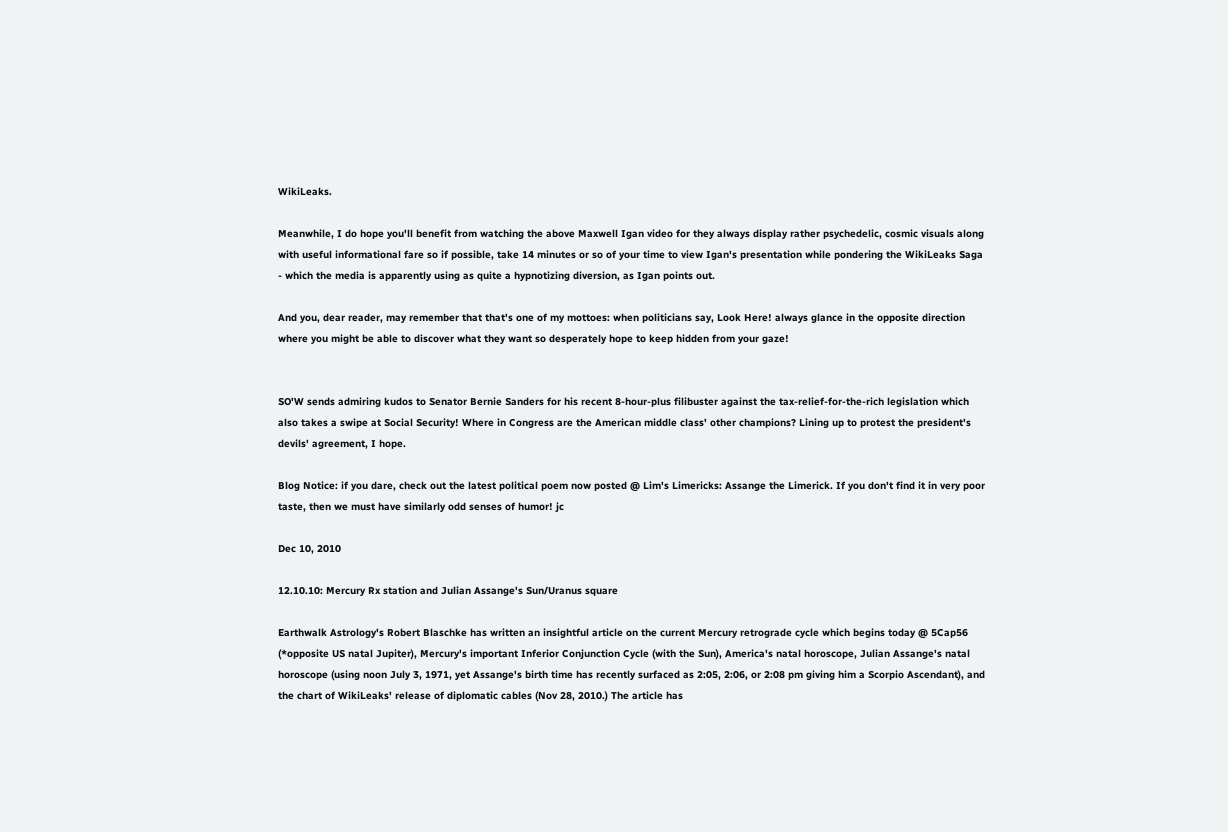WikiLeaks.

Meanwhile, I do hope you'll benefit from watching the above Maxwell Igan video for they always display rather psychedelic, cosmic visuals along with useful informational fare so if possible, take 14 minutes or so of your time to view Igan's presentation while pondering the WikiLeaks Saga - which the media is apparently using as quite a hypnotizing diversion, as Igan points out.

And you, dear reader, may remember that that's one of my mottoes: when politicians say, Look Here! always glance in the opposite direction where you might be able to discover what they want so desperately hope to keep hidden from your gaze!


SO'W sends admiring kudos to Senator Bernie Sanders for his recent 8-hour-plus filibuster against the tax-relief-for-the-rich legislation which also takes a swipe at Social Security! Where in Congress are the American middle class' other champions? Lining up to protest the president's devils' agreement, I hope.

Blog Notice: if you dare, check out the latest political poem now posted @ Lim's Limericks: Assange the Limerick. If you don't find it in very poor taste, then we must have similarly odd senses of humor! jc

Dec 10, 2010

12.10.10: Mercury Rx station and Julian Assange's Sun/Uranus square

Earthwalk Astrology's Robert Blaschke has written an insightful article on the current Mercury retrograde cycle which begins today @ 5Cap56 (*opposite US natal Jupiter), Mercury's important Inferior Conjunction Cycle (with the Sun), America's natal horoscope, Julian Assange's natal horoscope (using noon July 3, 1971, yet Assange's birth time has recently surfaced as 2:05, 2:06, or 2:08 pm giving him a Scorpio Ascendant), and the chart of WikiLeaks' release of diplomatic cables (Nov 28, 2010.) The article has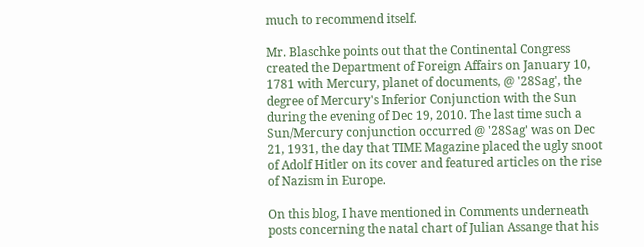much to recommend itself.

Mr. Blaschke points out that the Continental Congress created the Department of Foreign Affairs on January 10, 1781 with Mercury, planet of documents, @ '28Sag', the degree of Mercury's Inferior Conjunction with the Sun during the evening of Dec 19, 2010. The last time such a Sun/Mercury conjunction occurred @ '28Sag' was on Dec 21, 1931, the day that TIME Magazine placed the ugly snoot of Adolf Hitler on its cover and featured articles on the rise of Nazism in Europe.

On this blog, I have mentioned in Comments underneath posts concerning the natal chart of Julian Assange that his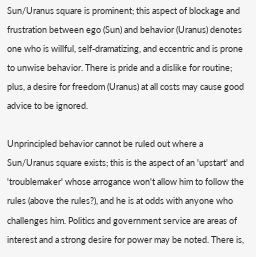Sun/Uranus square is prominent; this aspect of blockage and frustration between ego (Sun) and behavior (Uranus) denotes one who is willful, self-dramatizing, and eccentric and is prone to unwise behavior. There is pride and a dislike for routine; plus, a desire for freedom (Uranus) at all costs may cause good advice to be ignored.

Unprincipled behavior cannot be ruled out where a Sun/Uranus square exists; this is the aspect of an 'upstart' and 'troublemaker' whose arrogance won't allow him to follow the rules (above the rules?), and he is at odds with anyone who challenges him. Politics and government service are areas of interest and a strong desire for power may be noted. There is,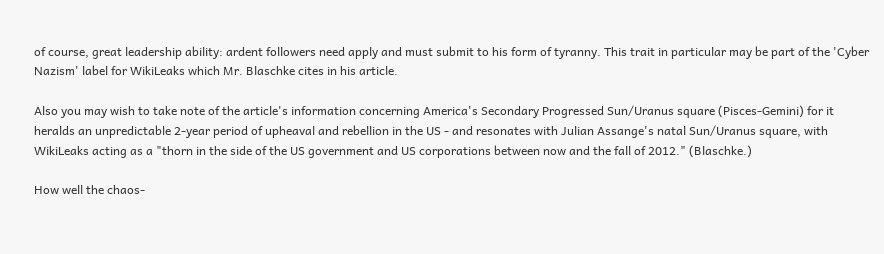of course, great leadership ability: ardent followers need apply and must submit to his form of tyranny. This trait in particular may be part of the 'Cyber Nazism' label for WikiLeaks which Mr. Blaschke cites in his article.

Also you may wish to take note of the article's information concerning America's Secondary Progressed Sun/Uranus square (Pisces-Gemini) for it heralds an unpredictable 2-year period of upheaval and rebellion in the US - and resonates with Julian Assange's natal Sun/Uranus square, with WikiLeaks acting as a "thorn in the side of the US government and US corporations between now and the fall of 2012." (Blaschke.)

How well the chaos-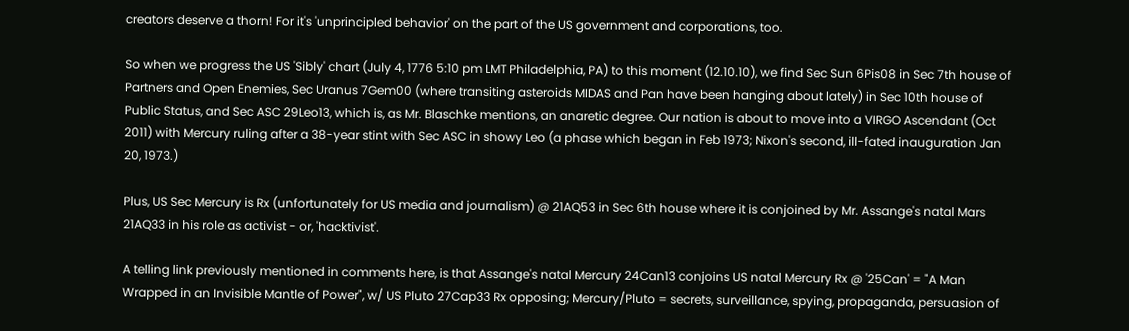creators deserve a thorn! For it's 'unprincipled behavior' on the part of the US government and corporations, too.

So when we progress the US 'Sibly' chart (July 4, 1776 5:10 pm LMT Philadelphia, PA) to this moment (12.10.10), we find Sec Sun 6Pis08 in Sec 7th house of Partners and Open Enemies, Sec Uranus 7Gem00 (where transiting asteroids MIDAS and Pan have been hanging about lately) in Sec 10th house of Public Status, and Sec ASC 29Leo13, which is, as Mr. Blaschke mentions, an anaretic degree. Our nation is about to move into a VIRGO Ascendant (Oct 2011) with Mercury ruling after a 38-year stint with Sec ASC in showy Leo (a phase which began in Feb 1973; Nixon's second, ill-fated inauguration Jan 20, 1973.)

Plus, US Sec Mercury is Rx (unfortunately for US media and journalism) @ 21AQ53 in Sec 6th house where it is conjoined by Mr. Assange's natal Mars 21AQ33 in his role as activist - or, 'hacktivist'.

A telling link previously mentioned in comments here, is that Assange's natal Mercury 24Can13 conjoins US natal Mercury Rx @ '25Can' = "A Man Wrapped in an Invisible Mantle of Power", w/ US Pluto 27Cap33 Rx opposing; Mercury/Pluto = secrets, surveillance, spying, propaganda, persuasion of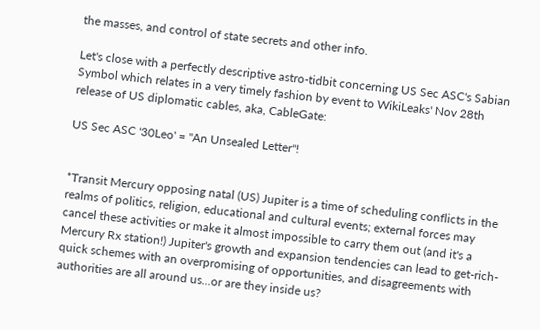the masses, and control of state secrets and other info.

Let's close with a perfectly descriptive astro-tidbit concerning US Sec ASC's Sabian Symbol which relates in a very timely fashion by event to WikiLeaks' Nov 28th release of US diplomatic cables, aka, CableGate:

US Sec ASC '30Leo' = "An Unsealed Letter"!


*Transit Mercury opposing natal (US) Jupiter is a time of scheduling conflicts in the realms of politics, religion, educational and cultural events; external forces may cancel these activities or make it almost impossible to carry them out (and it's a Mercury Rx station!) Jupiter's growth and expansion tendencies can lead to get-rich-quick schemes with an overpromising of opportunities, and disagreements with authorities are all around us...or are they inside us?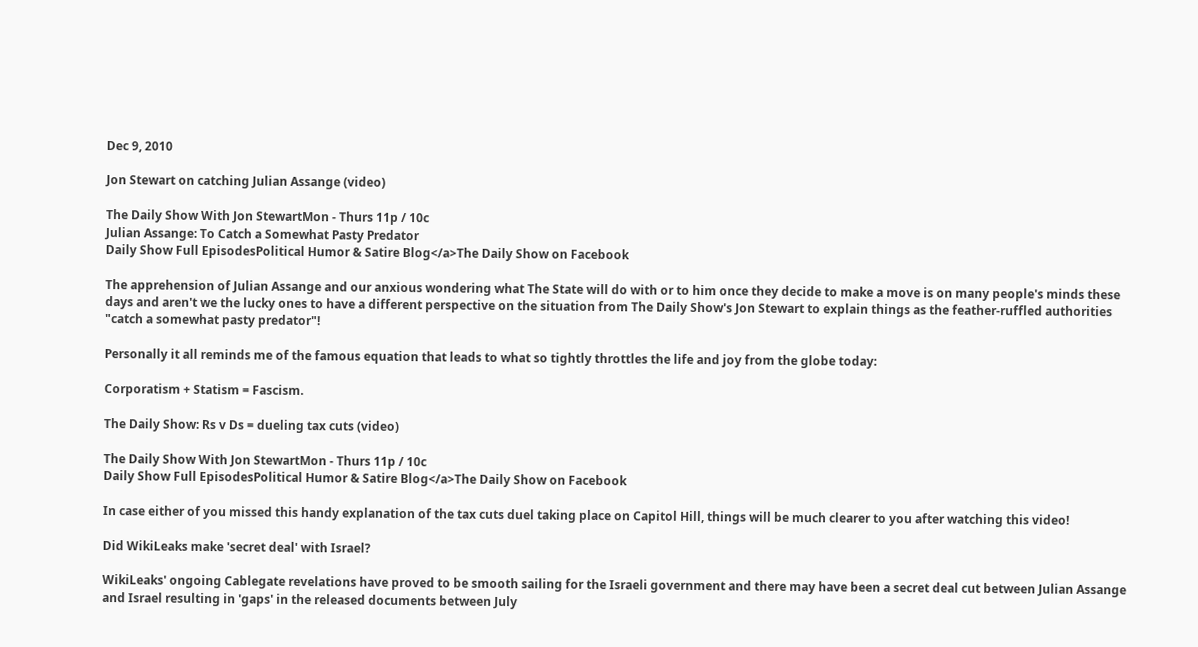Dec 9, 2010

Jon Stewart on catching Julian Assange (video)

The Daily Show With Jon StewartMon - Thurs 11p / 10c
Julian Assange: To Catch a Somewhat Pasty Predator
Daily Show Full EpisodesPolitical Humor & Satire Blog</a>The Daily Show on Facebook

The apprehension of Julian Assange and our anxious wondering what The State will do with or to him once they decide to make a move is on many people's minds these days and aren't we the lucky ones to have a different perspective on the situation from The Daily Show's Jon Stewart to explain things as the feather-ruffled authorities "catch a somewhat pasty predator"!

Personally it all reminds me of the famous equation that leads to what so tightly throttles the life and joy from the globe today:

Corporatism + Statism = Fascism.

The Daily Show: Rs v Ds = dueling tax cuts (video)

The Daily Show With Jon StewartMon - Thurs 11p / 10c
Daily Show Full EpisodesPolitical Humor & Satire Blog</a>The Daily Show on Facebook

In case either of you missed this handy explanation of the tax cuts duel taking place on Capitol Hill, things will be much clearer to you after watching this video!

Did WikiLeaks make 'secret deal' with Israel?

WikiLeaks' ongoing Cablegate revelations have proved to be smooth sailing for the Israeli government and there may have been a secret deal cut between Julian Assange and Israel resulting in 'gaps' in the released documents between July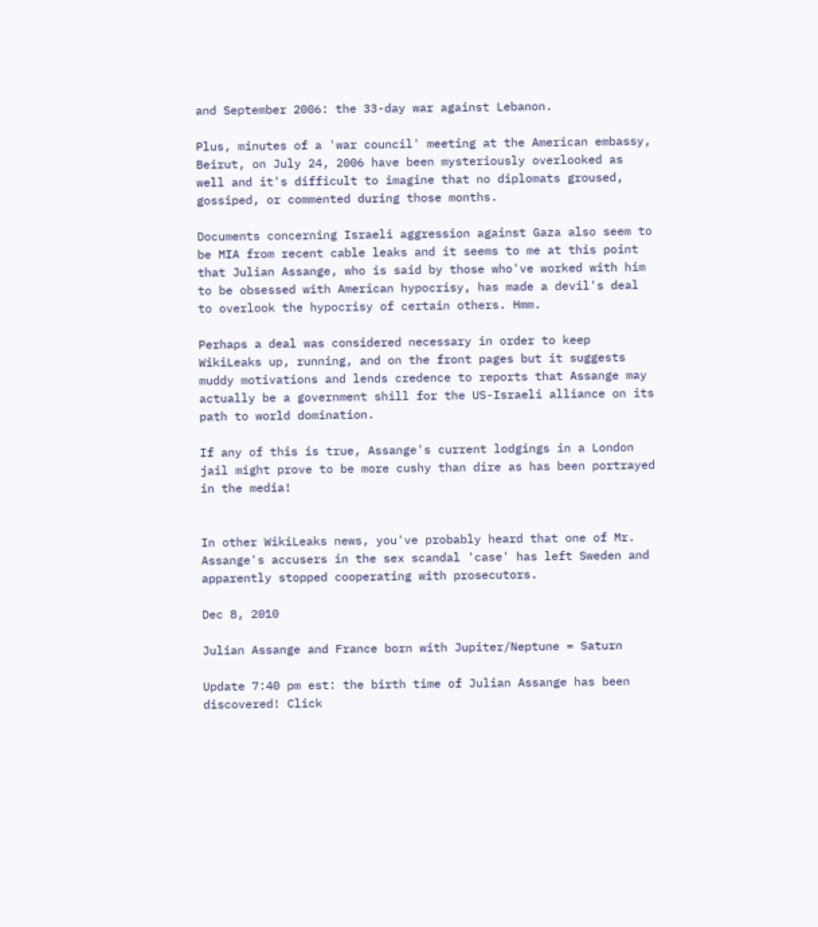and September 2006: the 33-day war against Lebanon.

Plus, minutes of a 'war council' meeting at the American embassy, Beirut, on July 24, 2006 have been mysteriously overlooked as well and it's difficult to imagine that no diplomats groused, gossiped, or commented during those months.

Documents concerning Israeli aggression against Gaza also seem to be MIA from recent cable leaks and it seems to me at this point that Julian Assange, who is said by those who've worked with him to be obsessed with American hypocrisy, has made a devil's deal to overlook the hypocrisy of certain others. Hmm.

Perhaps a deal was considered necessary in order to keep WikiLeaks up, running, and on the front pages but it suggests muddy motivations and lends credence to reports that Assange may actually be a government shill for the US-Israeli alliance on its path to world domination.

If any of this is true, Assange's current lodgings in a London jail might prove to be more cushy than dire as has been portrayed in the media!


In other WikiLeaks news, you've probably heard that one of Mr. Assange's accusers in the sex scandal 'case' has left Sweden and apparently stopped cooperating with prosecutors.

Dec 8, 2010

Julian Assange and France born with Jupiter/Neptune = Saturn

Update 7:40 pm est: the birth time of Julian Assange has been discovered! Click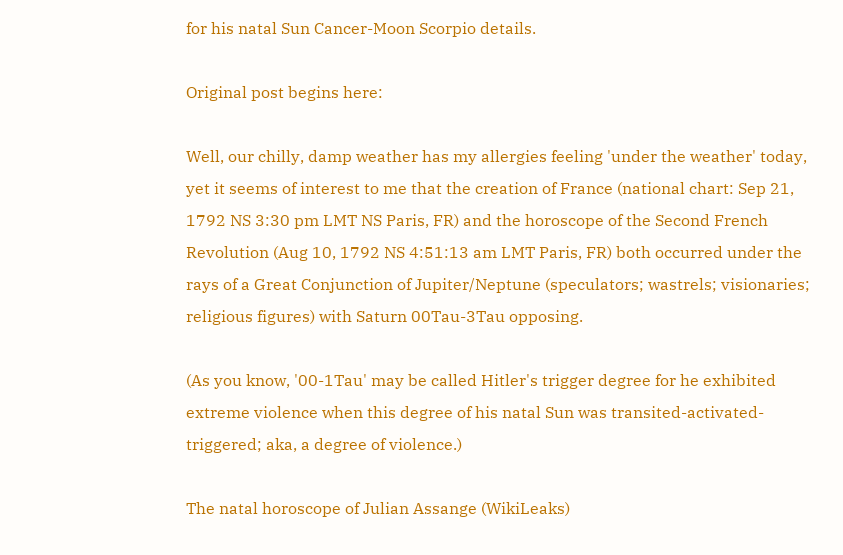for his natal Sun Cancer-Moon Scorpio details.

Original post begins here:

Well, our chilly, damp weather has my allergies feeling 'under the weather' today, yet it seems of interest to me that the creation of France (national chart: Sep 21, 1792 NS 3:30 pm LMT NS Paris, FR) and the horoscope of the Second French Revolution (Aug 10, 1792 NS 4:51:13 am LMT Paris, FR) both occurred under the rays of a Great Conjunction of Jupiter/Neptune (speculators; wastrels; visionaries; religious figures) with Saturn 00Tau-3Tau opposing.

(As you know, '00-1Tau' may be called Hitler's trigger degree for he exhibited extreme violence when this degree of his natal Sun was transited-activated-triggered; aka, a degree of violence.)

The natal horoscope of Julian Assange (WikiLeaks)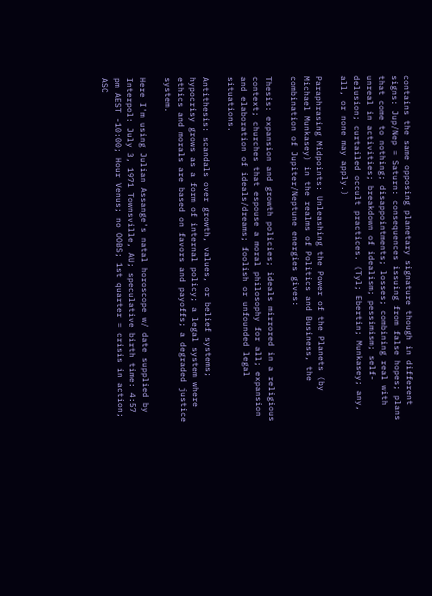contains the same opposing planetary signature though in different signs: Jup/Nep = Saturn: consequences issuing from false hopes; plans that come to nothing; disappointments; losses; combining real with unreal in activities; breakdown of idealism; pessimism; self-delusion; curtailed occult practices. (Tyl; Ebertin; Munkasey; any, all, or none may apply.)

Paraphrasing Midpoints: Unleashing the Power of the Planets (by Michael Munkasey) in the realms of Politics and Business, the combination of Jupiter/Neptune energies gives:

Thesis: expansion and growth policies; ideals mirrored in a religious context; churches that espouse a moral philosophy for all; expansion and elaboration of ideals/dreams; foolish or unfounded legal situations.

Antithesis: scandals over growth, values, or belief systems; hypocrisy grows as a form of internal policy; a legal system where ethics and morals are based on favors and payoffs; a degraded justice system.

Here I'm using Julian Assange's natal horoscope w/ date supplied by Interpol: July 3, 1971 Townsville, AU; speculative birth time: 4:57 pm AEST -10:00; Hour Venus; no OOBS; 1st quarter = crisis in action; ASC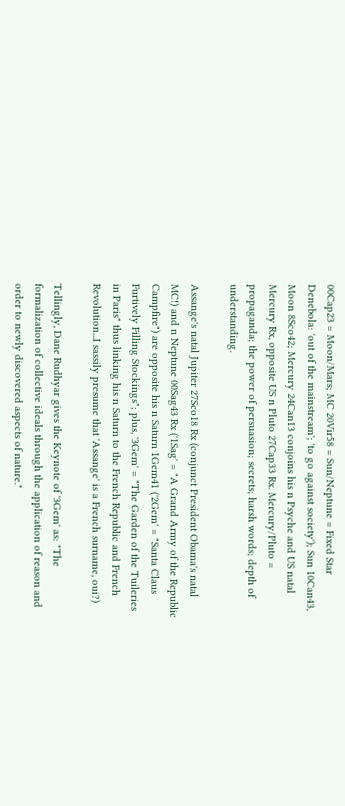00Cap23 = Moon/Mars; MC 20Vir58 = Sun/Neptune = Fixed Star Denebola: 'out of the mainstream'; 'to go against society'); Sun 10Can43, Moon 8Sco42; Mercury 24Can13 conjoins his n Psyche and US natal Mercury Rx, opposite US n Pluto 27Cap33 Rx. Mercury/Pluto = propaganda; the power of persuasion; secrets; harsh words; depth of understanding.

Assange's natal Jupiter 27Sco18 Rx (conjunct President Obama's natal MC!) and n Neptune 00Sag43 Rx ('1Sag' = "A Grand Army of the Republic Campfire") are opposite his n Saturn 1Gem41 ('2Gem' = "Santa Claus Furtively Filling Stockings"; plus, '3Gem' = "The Garden of the Tuileries in Paris" thus linking his n Saturn to the French Republic and French Revolution...I sassily presume that 'Assange' is a French surname, oui?)

Tellingly, Dane Rudhyar gives the Keynote of '3Gem' as: "The formalization of collective ideals through the application of reason and order to newly discovered aspects of nature."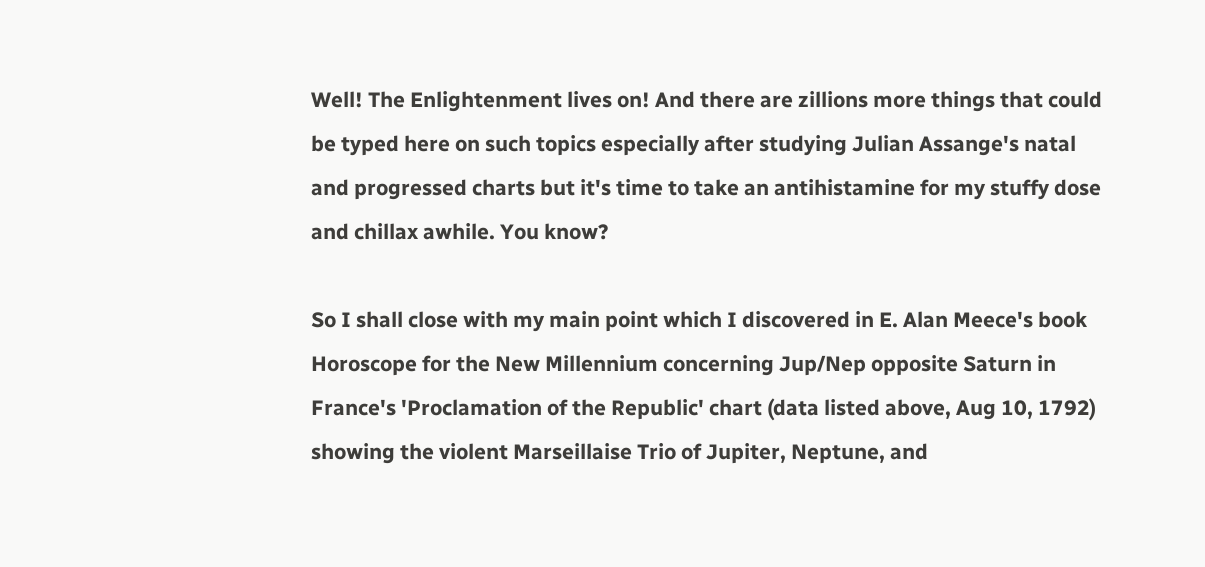Well! The Enlightenment lives on! And there are zillions more things that could be typed here on such topics especially after studying Julian Assange's natal and progressed charts but it's time to take an antihistamine for my stuffy dose and chillax awhile. You know?

So I shall close with my main point which I discovered in E. Alan Meece's book Horoscope for the New Millennium concerning Jup/Nep opposite Saturn in France's 'Proclamation of the Republic' chart (data listed above, Aug 10, 1792) showing the violent Marseillaise Trio of Jupiter, Neptune, and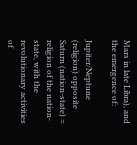Mars in late Libra), and the emergence of:

Jupiter/Neptune (religion) opposite Saturn (nation-state) = religion of the nation-state, with the revolutionary activities of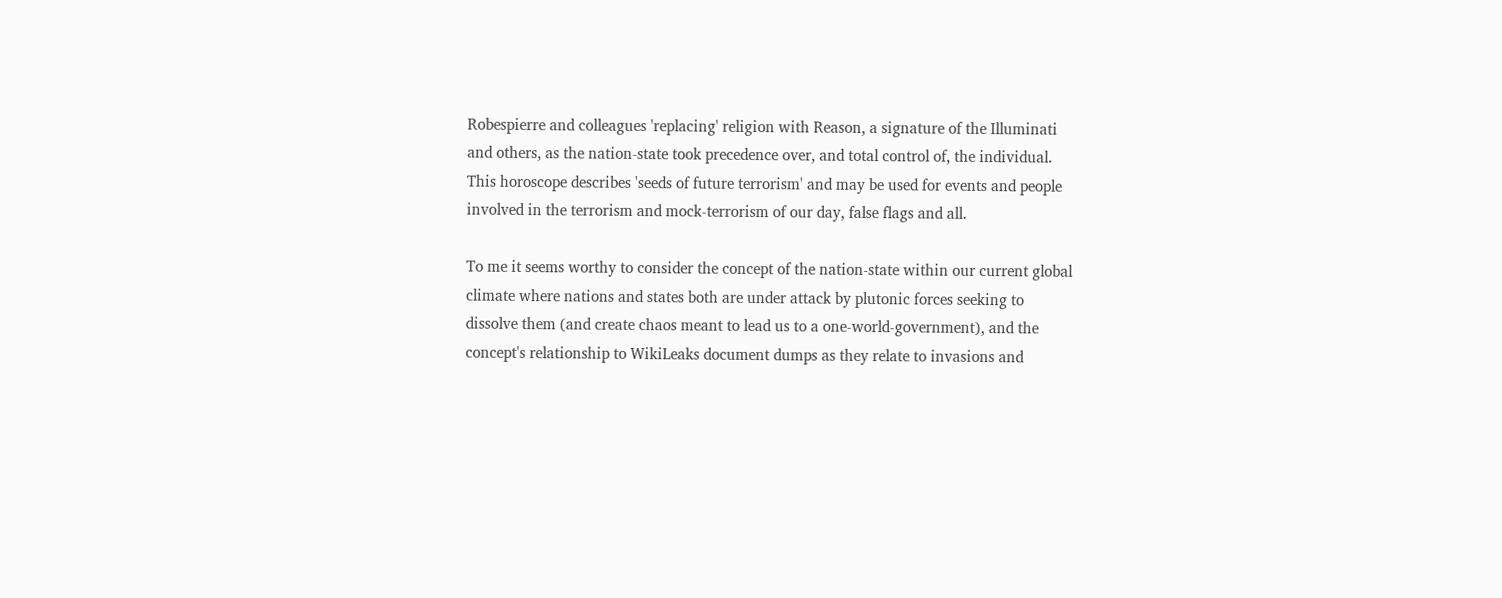Robespierre and colleagues 'replacing' religion with Reason, a signature of the Illuminati and others, as the nation-state took precedence over, and total control of, the individual. This horoscope describes 'seeds of future terrorism' and may be used for events and people involved in the terrorism and mock-terrorism of our day, false flags and all.

To me it seems worthy to consider the concept of the nation-state within our current global climate where nations and states both are under attack by plutonic forces seeking to dissolve them (and create chaos meant to lead us to a one-world-government), and the concept's relationship to WikiLeaks document dumps as they relate to invasions and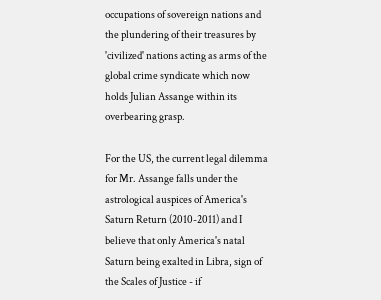occupations of sovereign nations and the plundering of their treasures by 'civilized' nations acting as arms of the global crime syndicate which now holds Julian Assange within its overbearing grasp.

For the US, the current legal dilemma for Mr. Assange falls under the astrological auspices of America's Saturn Return (2010-2011) and I believe that only America's natal Saturn being exalted in Libra, sign of the Scales of Justice - if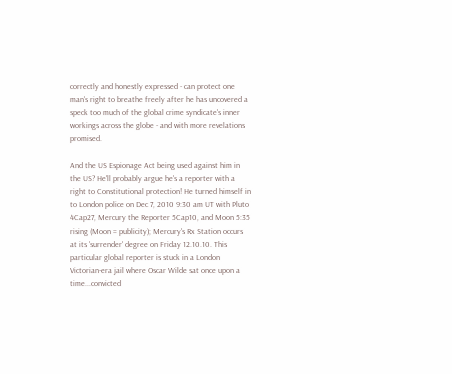correctly and honestly expressed - can protect one man's right to breathe freely after he has uncovered a speck too much of the global crime syndicate's inner workings across the globe - and with more revelations promised.

And the US Espionage Act being used against him in the US? He'll probably argue he's a reporter with a right to Constitutional protection! He turned himself in to London police on Dec 7, 2010 9:30 am UT with Pluto 4Cap27, Mercury the Reporter 5Cap10, and Moon 5:35 rising (Moon = publicity); Mercury's Rx Station occurs at its 'surrender' degree on Friday 12.10.10. This particular global reporter is stuck in a London Victorian-era jail where Oscar Wilde sat once upon a time...convicted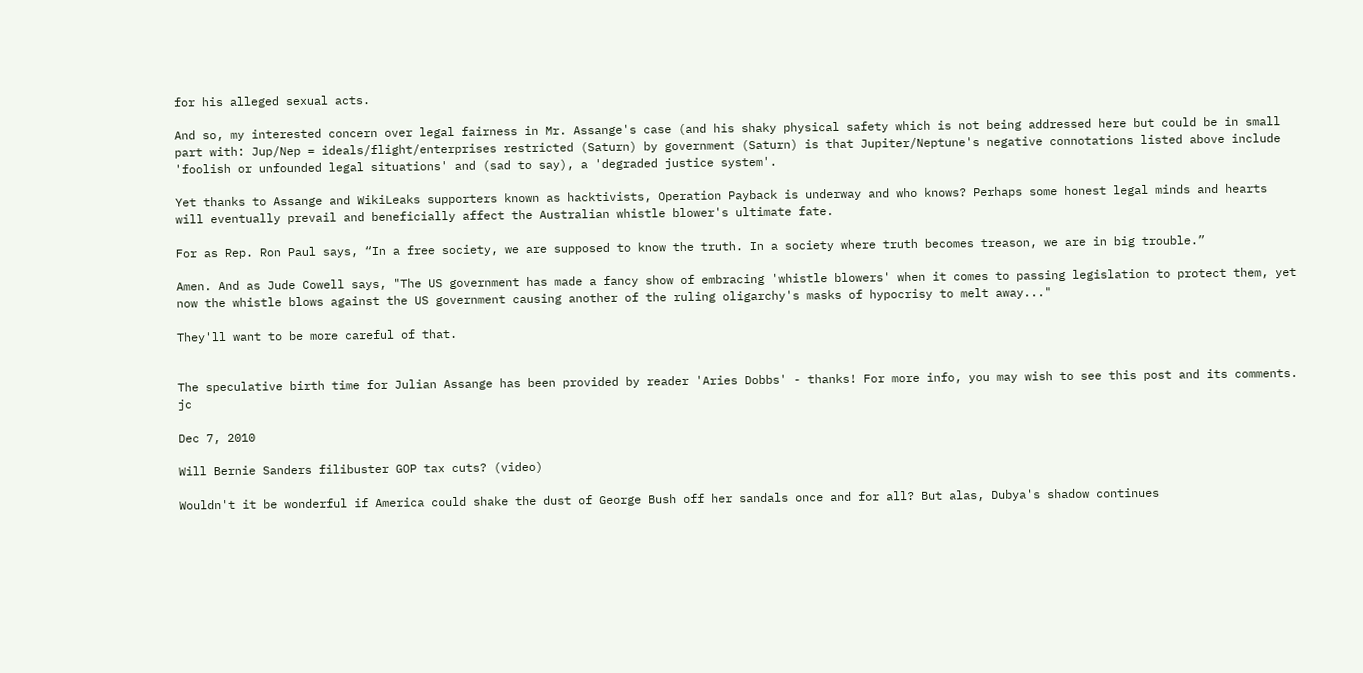for his alleged sexual acts.

And so, my interested concern over legal fairness in Mr. Assange's case (and his shaky physical safety which is not being addressed here but could be in small part with: Jup/Nep = ideals/flight/enterprises restricted (Saturn) by government (Saturn) is that Jupiter/Neptune's negative connotations listed above include 'foolish or unfounded legal situations' and (sad to say), a 'degraded justice system'.

Yet thanks to Assange and WikiLeaks supporters known as hacktivists, Operation Payback is underway and who knows? Perhaps some honest legal minds and hearts will eventually prevail and beneficially affect the Australian whistle blower's ultimate fate.

For as Rep. Ron Paul says, “In a free society, we are supposed to know the truth. In a society where truth becomes treason, we are in big trouble.”

Amen. And as Jude Cowell says, "The US government has made a fancy show of embracing 'whistle blowers' when it comes to passing legislation to protect them, yet now the whistle blows against the US government causing another of the ruling oligarchy's masks of hypocrisy to melt away..."

They'll want to be more careful of that.


The speculative birth time for Julian Assange has been provided by reader 'Aries Dobbs' - thanks! For more info, you may wish to see this post and its comments. jc

Dec 7, 2010

Will Bernie Sanders filibuster GOP tax cuts? (video)

Wouldn't it be wonderful if America could shake the dust of George Bush off her sandals once and for all? But alas, Dubya's shadow continues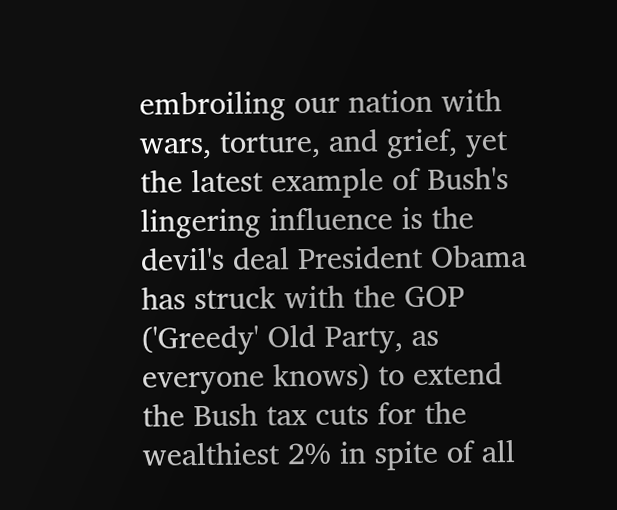embroiling our nation with wars, torture, and grief, yet the latest example of Bush's lingering influence is the devil's deal President Obama has struck with the GOP ('Greedy' Old Party, as everyone knows) to extend the Bush tax cuts for the wealthiest 2% in spite of all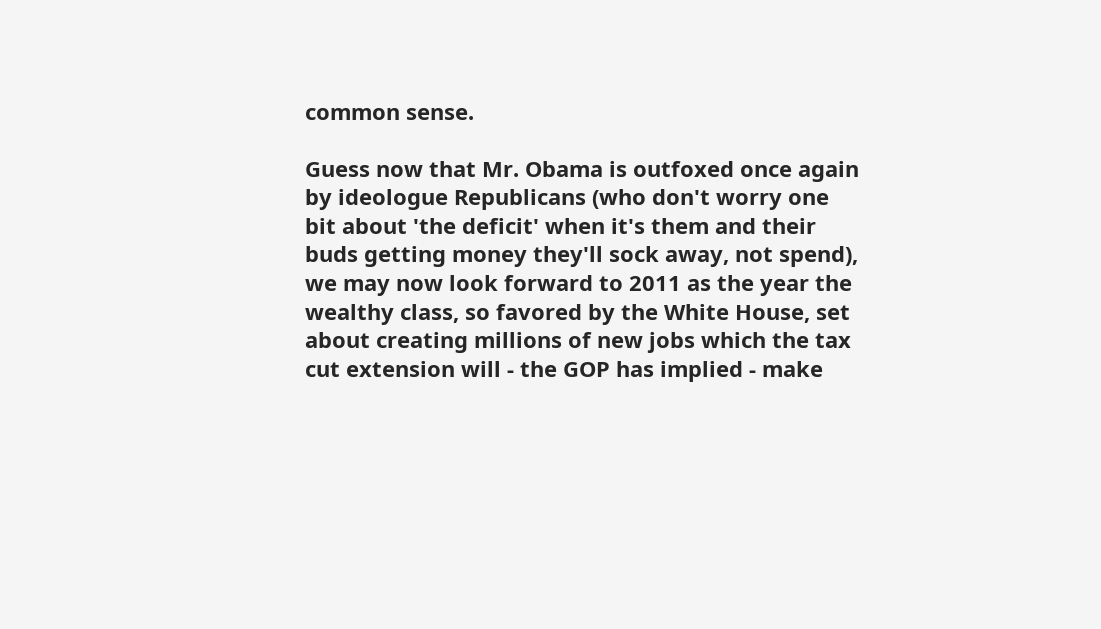common sense.

Guess now that Mr. Obama is outfoxed once again by ideologue Republicans (who don't worry one bit about 'the deficit' when it's them and their buds getting money they'll sock away, not spend), we may now look forward to 2011 as the year the wealthy class, so favored by the White House, set about creating millions of new jobs which the tax cut extension will - the GOP has implied - make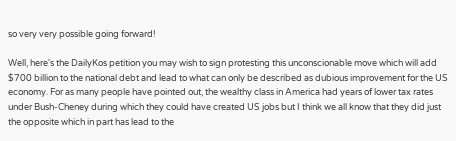so very very possible going forward!

Well, here's the DailyKos petition you may wish to sign protesting this unconscionable move which will add $700 billion to the national debt and lead to what can only be described as dubious improvement for the US economy. For as many people have pointed out, the wealthy class in America had years of lower tax rates under Bush-Cheney during which they could have created US jobs but I think we all know that they did just the opposite which in part has lead to the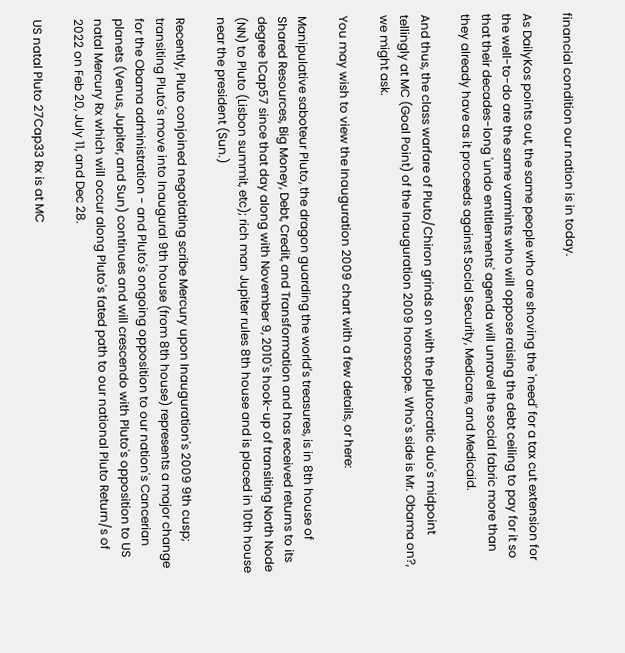financial condition our nation is in today.

As DailyKos points out, the same people who are shoving the 'need' for a tax cut extension for the well-to-do are the same varmints who will oppose raising the debt ceiling to pay for it so that their decades-long 'undo entitlements' agenda will unravel the social fabric more than they already have as it proceeds against Social Security, Medicare, and Medicaid.

And thus, the class warfare of Pluto/Chiron grinds on with the plutocratic duo's midpoint tellingly at MC (Goal Point) of the Inauguration 2009 horoscope. Who's side is Mr. Obama on?, we might ask.

You may wish to view the Inauguration 2009 chart with a few details, or here:

Manipulative saboteur Pluto, the dragon guarding the world's treasures, is in 8th house of Shared Resources, Big Money, Debt, Credit, and Transformation and has received returns to its degree 1Cap57 since that day along with November 9, 2010's hook-up of transiting North Node (NN) to Pluto (Lisbon summit, etc); rich man Jupiter rules 8th house and is placed in 10th house near the president (Sun.)

Recently, Pluto conjoined negotiating scribe Mercury upon Inauguration's 2009 9th cusp; transiting Pluto's move into Inaugural 9th house (from 8th house) represents a major change for the Obama administration - and Pluto's ongoing opposition to our nation's Cancerian planets (Venus, Jupiter, and Sun) continues and will crescendo with Pluto's opposition to US natal Mercury Rx which will occur along Pluto's fated path to our national Pluto Return/s of 2022 on Feb 20, July 11, and Dec 28.

US natal Pluto 27Cap33 Rx is at MC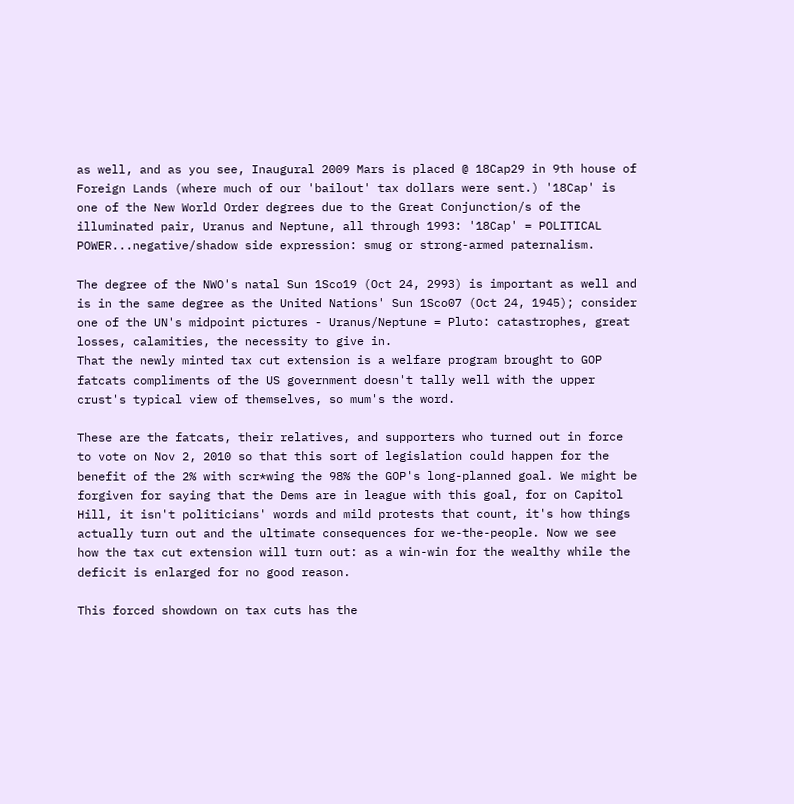as well, and as you see, Inaugural 2009 Mars is placed @ 18Cap29 in 9th house of Foreign Lands (where much of our 'bailout' tax dollars were sent.) '18Cap' is one of the New World Order degrees due to the Great Conjunction/s of the illuminated pair, Uranus and Neptune, all through 1993: '18Cap' = POLITICAL POWER...negative/shadow side expression: smug or strong-armed paternalism.

The degree of the NWO's natal Sun 1Sco19 (Oct 24, 2993) is important as well and is in the same degree as the United Nations' Sun 1Sco07 (Oct 24, 1945); consider one of the UN's midpoint pictures - Uranus/Neptune = Pluto: catastrophes, great losses, calamities, the necessity to give in.
That the newly minted tax cut extension is a welfare program brought to GOP fatcats compliments of the US government doesn't tally well with the upper crust's typical view of themselves, so mum's the word.

These are the fatcats, their relatives, and supporters who turned out in force to vote on Nov 2, 2010 so that this sort of legislation could happen for the benefit of the 2% with scr*wing the 98% the GOP's long-planned goal. We might be forgiven for saying that the Dems are in league with this goal, for on Capitol Hill, it isn't politicians' words and mild protests that count, it's how things actually turn out and the ultimate consequences for we-the-people. Now we see how the tax cut extension will turn out: as a win-win for the wealthy while the deficit is enlarged for no good reason.

This forced showdown on tax cuts has the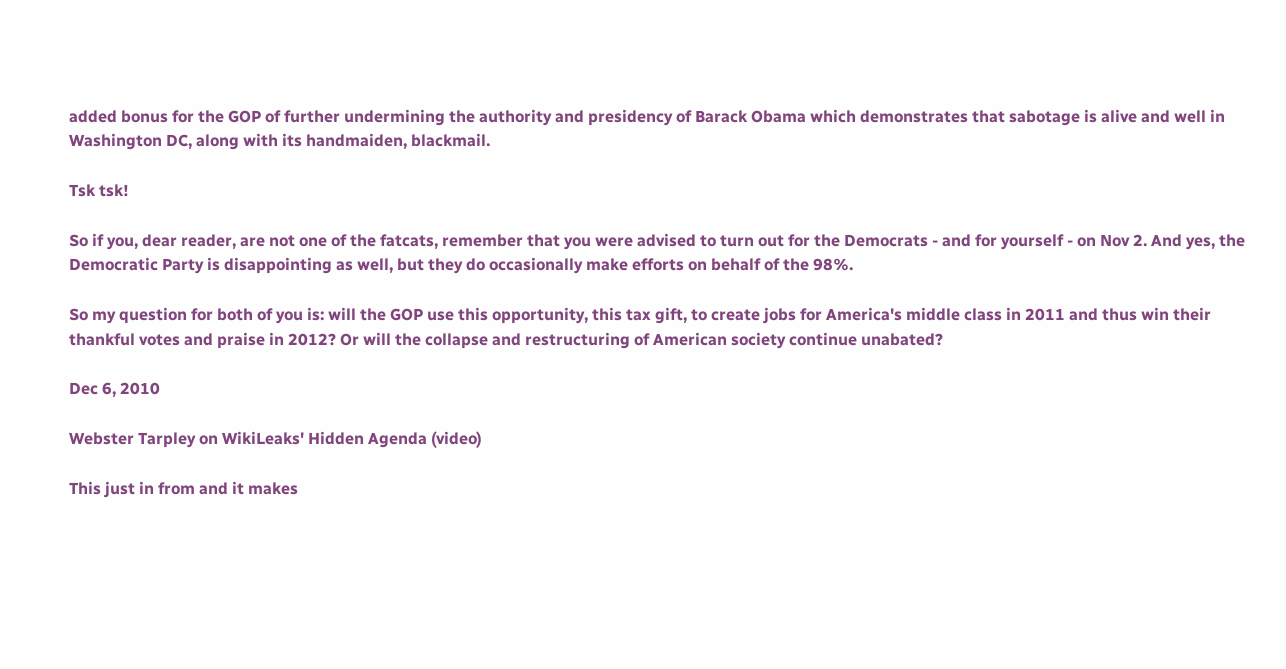added bonus for the GOP of further undermining the authority and presidency of Barack Obama which demonstrates that sabotage is alive and well in Washington DC, along with its handmaiden, blackmail.

Tsk tsk!

So if you, dear reader, are not one of the fatcats, remember that you were advised to turn out for the Democrats - and for yourself - on Nov 2. And yes, the Democratic Party is disappointing as well, but they do occasionally make efforts on behalf of the 98%.

So my question for both of you is: will the GOP use this opportunity, this tax gift, to create jobs for America's middle class in 2011 and thus win their thankful votes and praise in 2012? Or will the collapse and restructuring of American society continue unabated?

Dec 6, 2010

Webster Tarpley on WikiLeaks' Hidden Agenda (video)

This just in from and it makes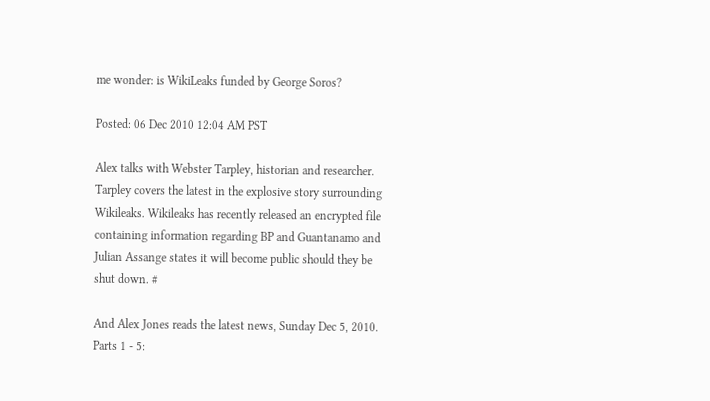me wonder: is WikiLeaks funded by George Soros?

Posted: 06 Dec 2010 12:04 AM PST

Alex talks with Webster Tarpley, historian and researcher. Tarpley covers the latest in the explosive story surrounding Wikileaks. Wikileaks has recently released an encrypted file containing information regarding BP and Guantanamo and Julian Assange states it will become public should they be shut down. #

And Alex Jones reads the latest news, Sunday Dec 5, 2010. Parts 1 - 5: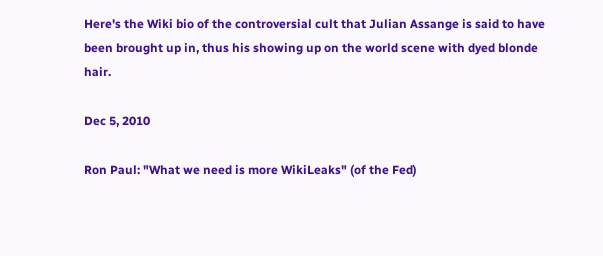Here's the Wiki bio of the controversial cult that Julian Assange is said to have been brought up in, thus his showing up on the world scene with dyed blonde hair.

Dec 5, 2010

Ron Paul: "What we need is more WikiLeaks" (of the Fed)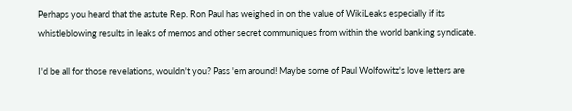Perhaps you heard that the astute Rep. Ron Paul has weighed in on the value of WikiLeaks especially if its whistleblowing results in leaks of memos and other secret communiques from within the world banking syndicate.

I'd be all for those revelations, wouldn't you? Pass 'em around! Maybe some of Paul Wolfowitz's love letters are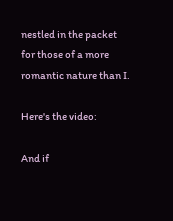nestled in the packet for those of a more romantic nature than I.

Here's the video:

And if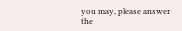you may, please answer the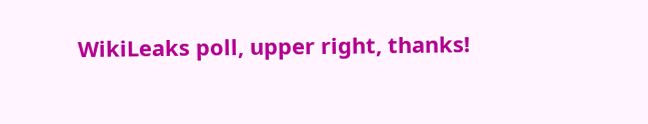WikiLeaks poll, upper right, thanks!